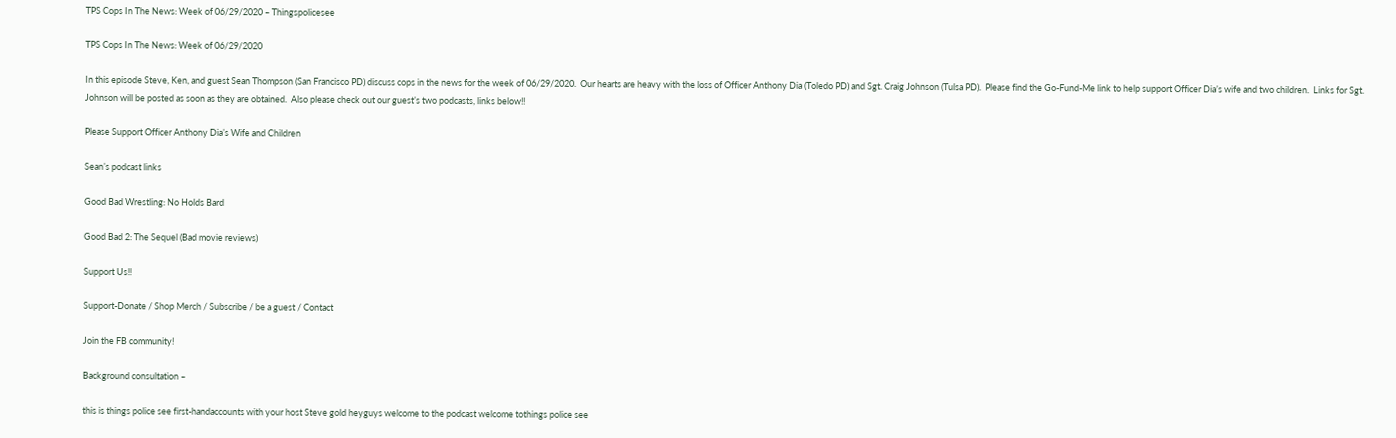TPS Cops In The News: Week of 06/29/2020 – Thingspolicesee

TPS Cops In The News: Week of 06/29/2020

In this episode Steve, Ken, and guest Sean Thompson (San Francisco PD) discuss cops in the news for the week of 06/29/2020.  Our hearts are heavy with the loss of Officer Anthony Dia (Toledo PD) and Sgt. Craig Johnson (Tulsa PD).  Please find the Go-Fund-Me link to help support Officer Dia’s wife and two children.  Links for Sgt. Johnson will be posted as soon as they are obtained.  Also please check out our guest’s two podcasts, links below!!

Please Support Officer Anthony Dia’s Wife and Children

Sean’s podcast links

Good Bad Wrestling: No Holds Bard

Good Bad 2: The Sequel (Bad movie reviews)

Support Us!!

Support-Donate / Shop Merch / Subscribe / be a guest / Contact

Join the FB community!

Background consultation –

this is things police see first-handaccounts with your host Steve gold heyguys welcome to the podcast welcome tothings police see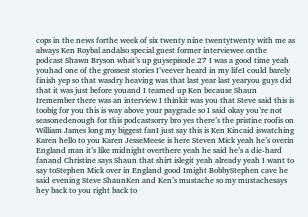cops in the news forthe week of six twenty nine twentytwenty with me as always Ken Roybal andalso special guest former interviewee onthe podcast Shawn Bryson what’s up guysepisode 27 I was a good time yeah youhad one of the grossest stories I’veever heard in my lifeI could barely finish yep so that wasdry heaving was that last year last yearyou guys did that it was just before youand I teamed up Ken because Shaun Iremember there was an interview I thinkit was you that Steve said this is toobig for you this is way above your paygrade so I said okay you’re not seasonedenough for this podcastsorry bro yes there’s the pristine roofis on William James long my biggest fanI just say this is Ken Kincaid iswatching Karen hello to you Karen JesseMeese is here Steven Mick yeah he’s overin England man it’s like midnight overthere yeah he said he’s a die-hard fanand Christine says Shaun that shirt islegit yeah already yeah I want to say toStephen Mick over in England good Imight BobbyStephen cave he said evening Steve ShaunKen and Ken’s mustache so my mustachesays hey back to you right back to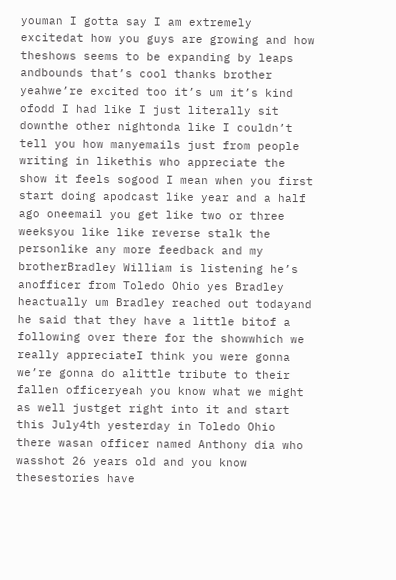youman I gotta say I am extremely excitedat how you guys are growing and how theshows seems to be expanding by leaps andbounds that’s cool thanks brother yeahwe’re excited too it’s um it’s kind ofodd I had like I just literally sit downthe other nightonda like I couldn’t tell you how manyemails just from people writing in likethis who appreciate the show it feels sogood I mean when you first start doing apodcast like year and a half ago oneemail you get like two or three weeksyou like like reverse stalk the personlike any more feedback and my brotherBradley William is listening he’s anofficer from Toledo Ohio yes Bradley heactually um Bradley reached out todayand he said that they have a little bitof a following over there for the showwhich we really appreciateI think you were gonna we’re gonna do alittle tribute to their fallen officeryeah you know what we might as well justget right into it and start this July4th yesterday in Toledo Ohio there wasan officer named Anthony dia who wasshot 26 years old and you know thesestories have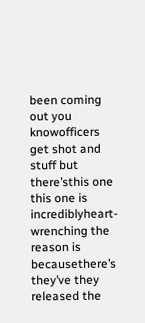been coming out you knowofficers get shot and stuff but there’sthis one this one is incrediblyheart-wrenching the reason is becausethere’s they’ve they released the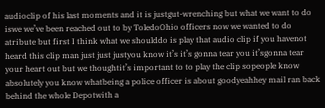audioclip of his last moments and it is justgut-wrenching but what we want to do iswe we’ve been reached out to by ToledoOhio officers now we wanted to do atribute but first I think what we shoulddo is play that audio clip if you havenot heard this clip man just just justyou know it’s it’s gonna tear you it’sgonna tear your heart out but we thoughtit’s important to to play the clip sopeople know absolutely you know whatbeing a police officer is about goodyeahhey mail ran back behind the whole Depotwith a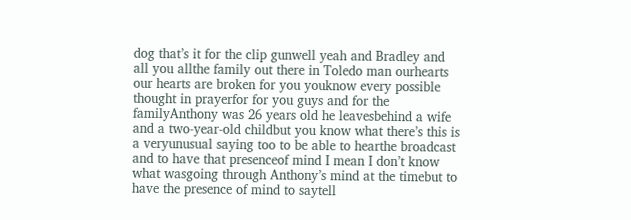dog that’s it for the clip gunwell yeah and Bradley and all you allthe family out there in Toledo man ourhearts our hearts are broken for you youknow every possible thought in prayerfor for you guys and for the familyAnthony was 26 years old he leavesbehind a wife and a two-year-old childbut you know what there’s this is a veryunusual saying too to be able to hearthe broadcast and to have that presenceof mind I mean I don’t know what wasgoing through Anthony’s mind at the timebut to have the presence of mind to saytell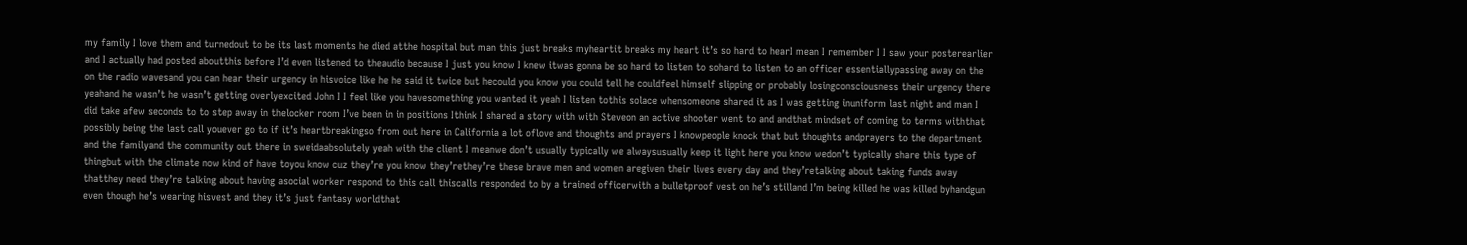my family I love them and turnedout to be its last moments he died atthe hospital but man this just breaks myheartit breaks my heart it’s so hard to hearI mean I remember I I saw your posterearlier and I actually had posted aboutthis before I’d even listened to theaudio because I just you know I knew itwas gonna be so hard to listen to sohard to listen to an officer essentiallypassing away on the on the radio wavesand you can hear their urgency in hisvoice like he he said it twice but hecould you know you could tell he couldfeel himself slipping or probably losingconsciousness their urgency there yeahand he wasn’t he wasn’t getting overlyexcited John I I feel like you havesomething you wanted it yeah I listen tothis solace whensomeone shared it as I was getting inuniform last night and man I did take afew seconds to to step away in thelocker room I’ve been in in positions Ithink I shared a story with with Steveon an active shooter went to and andthat mindset of coming to terms withthat possibly being the last call youever go to if it’s heartbreakingso from out here in California a lot oflove and thoughts and prayers I knowpeople knock that but thoughts andprayers to the department and the familyand the community out there in sweidaabsolutely yeah with the client I meanwe don’t usually typically we alwaysusually keep it light here you know wedon’t typically share this type of thingbut with the climate now kind of have toyou know cuz they’re you know they’rethey’re these brave men and women aregiven their lives every day and they’retalking about taking funds away thatthey need they’re talking about having asocial worker respond to this call thiscalls responded to by a trained officerwith a bulletproof vest on he’s stilland I’m being killed he was killed byhandgun even though he’s wearing hisvest and they it’s just fantasy worldthat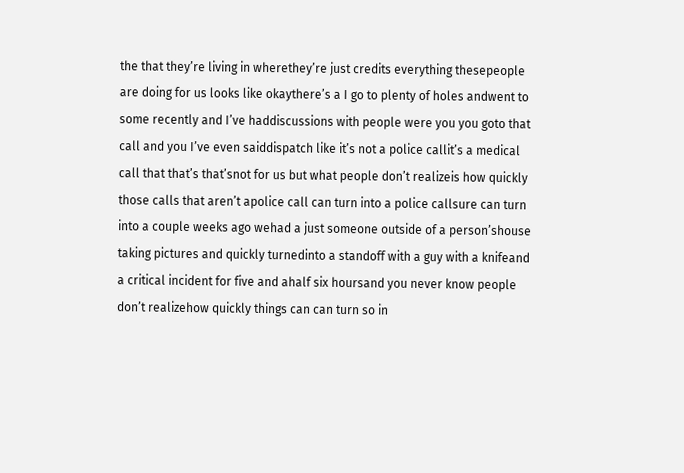the that they’re living in wherethey’re just credits everything thesepeople are doing for us looks like okaythere’s a I go to plenty of holes andwent to some recently and I’ve haddiscussions with people were you you goto that call and you I’ve even saiddispatch like it’s not a police callit’s a medical call that that’s that’snot for us but what people don’t realizeis how quickly those calls that aren’t apolice call can turn into a police callsure can turn into a couple weeks ago wehad a just someone outside of a person’shouse taking pictures and quickly turnedinto a standoff with a guy with a knifeand a critical incident for five and ahalf six hoursand you never know people don’t realizehow quickly things can can turn so in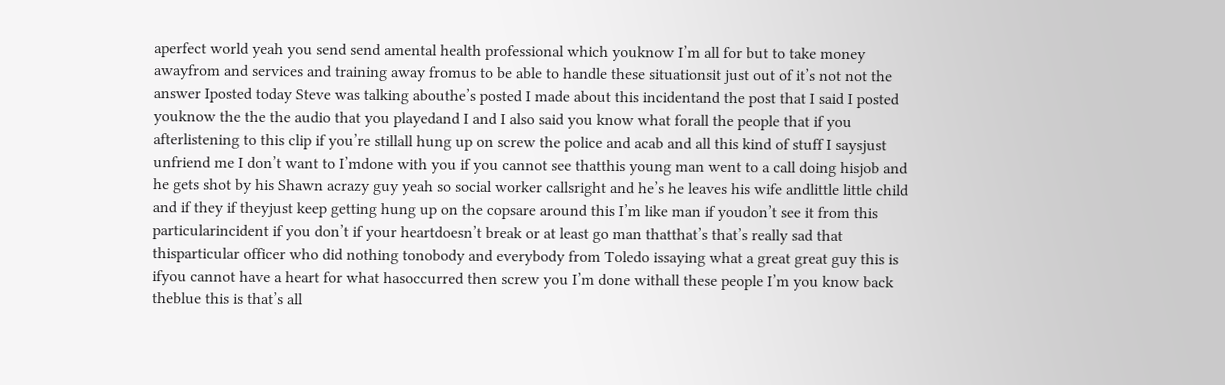aperfect world yeah you send send amental health professional which youknow I’m all for but to take money awayfrom and services and training away fromus to be able to handle these situationsit just out of it’s not not the answer Iposted today Steve was talking abouthe’s posted I made about this incidentand the post that I said I posted youknow the the the audio that you playedand I and I also said you know what forall the people that if you afterlistening to this clip if you’re stillall hung up on screw the police and acab and all this kind of stuff I saysjust unfriend me I don’t want to I’mdone with you if you cannot see thatthis young man went to a call doing hisjob and he gets shot by his Shawn acrazy guy yeah so social worker callsright and he’s he leaves his wife andlittle little child and if they if theyjust keep getting hung up on the copsare around this I’m like man if youdon’t see it from this particularincident if you don’t if your heartdoesn’t break or at least go man thatthat’s that’s really sad that thisparticular officer who did nothing tonobody and everybody from Toledo issaying what a great great guy this is ifyou cannot have a heart for what hasoccurred then screw you I’m done withall these people I’m you know back theblue this is that’s all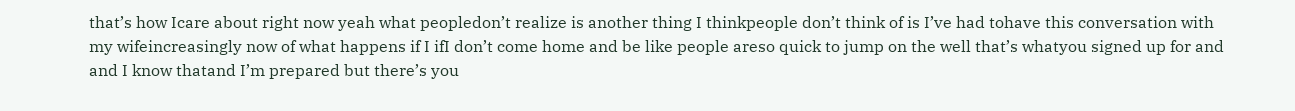that’s how Icare about right now yeah what peopledon’t realize is another thing I thinkpeople don’t think of is I’ve had tohave this conversation with my wifeincreasingly now of what happens if I ifI don’t come home and be like people areso quick to jump on the well that’s whatyou signed up for and and I know thatand I’m prepared but there’s you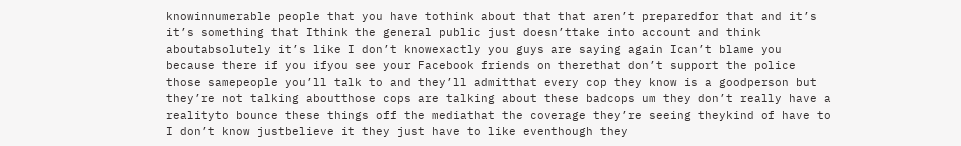knowinnumerable people that you have tothink about that that aren’t preparedfor that and it’s it’s something that Ithink the general public just doesn’ttake into account and think aboutabsolutely it’s like I don’t knowexactly you guys are saying again Ican’t blame you because there if you ifyou see your Facebook friends on therethat don’t support the police those samepeople you’ll talk to and they’ll admitthat every cop they know is a goodperson but they’re not talking aboutthose cops are talking about these badcops um they don’t really have a realityto bounce these things off the mediathat the coverage they’re seeing theykind of have to I don’t know justbelieve it they just have to like eventhough they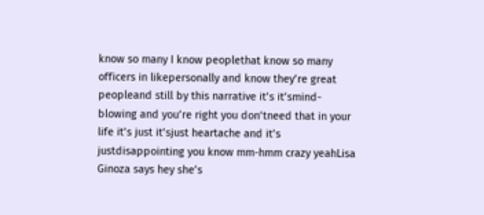know so many I know peoplethat know so many officers in likepersonally and know they’re great peopleand still by this narrative it’s it’smind-blowing and you’re right you don’tneed that in your life it’s just it’sjust heartache and it’s justdisappointing you know mm-hmm crazy yeahLisa Ginoza says hey she’s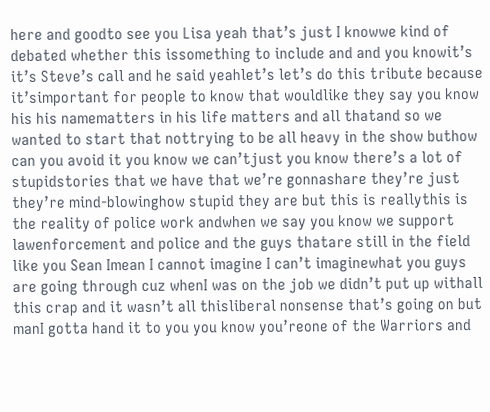here and goodto see you Lisa yeah that’s just I knowwe kind of debated whether this issomething to include and and you knowit’s it’s Steve’s call and he said yeahlet’s let’s do this tribute because it’simportant for people to know that wouldlike they say you know his his namematters in his life matters and all thatand so we wanted to start that nottrying to be all heavy in the show buthow can you avoid it you know we can’tjust you know there’s a lot of stupidstories that we have that we’re gonnashare they’re just they’re mind-blowinghow stupid they are but this is reallythis is the reality of police work andwhen we say you know we support lawenforcement and police and the guys thatare still in the field like you Sean Imean I cannot imagine I can’t imaginewhat you guys are going through cuz whenI was on the job we didn’t put up withall this crap and it wasn’t all thisliberal nonsense that’s going on but manI gotta hand it to you you know you’reone of the Warriors and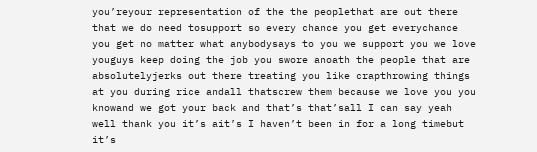you’reyour representation of the the peoplethat are out there that we do need tosupport so every chance you get everychance you get no matter what anybodysays to you we support you we love youguys keep doing the job you swore anoath the people that are absolutelyjerks out there treating you like crapthrowing things at you during rice andall thatscrew them because we love you you knowand we got your back and that’s that’sall I can say yeah well thank you it’s ait’s I haven’t been in for a long timebut it’s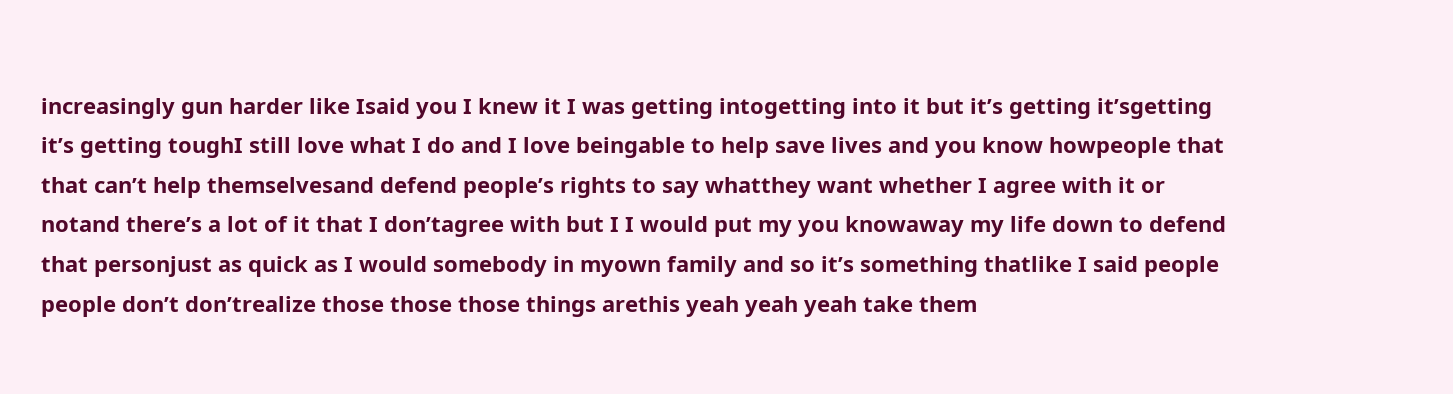increasingly gun harder like Isaid you I knew it I was getting intogetting into it but it’s getting it’sgetting it’s getting toughI still love what I do and I love beingable to help save lives and you know howpeople that that can’t help themselvesand defend people’s rights to say whatthey want whether I agree with it or notand there’s a lot of it that I don’tagree with but I I would put my you knowaway my life down to defend that personjust as quick as I would somebody in myown family and so it’s something thatlike I said people people don’t don’trealize those those those things arethis yeah yeah yeah take them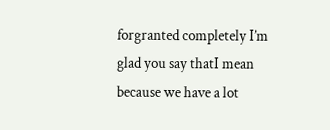forgranted completely I’m glad you say thatI mean because we have a lot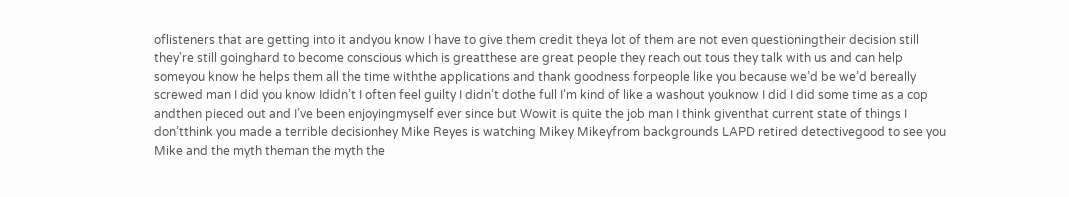oflisteners that are getting into it andyou know I have to give them credit theya lot of them are not even questioningtheir decision still they’re still goinghard to become conscious which is greatthese are great people they reach out tous they talk with us and can help someyou know he helps them all the time withthe applications and thank goodness forpeople like you because we’d be we’d bereally screwed man I did you know Ididn’t I often feel guilty I didn’t dothe full I’m kind of like a washout youknow I did I did some time as a cop andthen pieced out and I’ve been enjoyingmyself ever since but Wowit is quite the job man I think giventhat current state of things I don’tthink you made a terrible decisionhey Mike Reyes is watching Mikey Mikeyfrom backgrounds LAPD retired detectivegood to see you Mike and the myth theman the myth the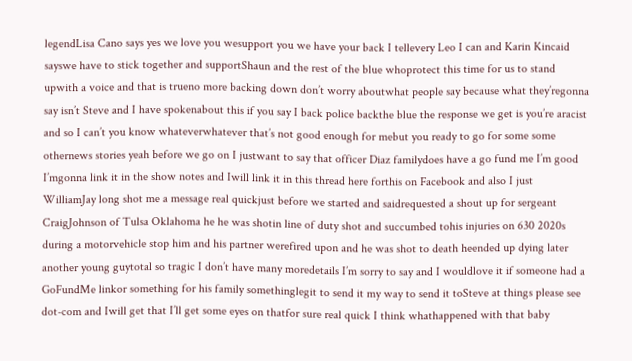legendLisa Cano says yes we love you wesupport you we have your back I tellevery Leo I can and Karin Kincaid sayswe have to stick together and supportShaun and the rest of the blue whoprotect this time for us to stand upwith a voice and that is trueno more backing down don’t worry aboutwhat people say because what they’regonna say isn’t Steve and I have spokenabout this if you say I back police backthe blue the response we get is you’re aracist and so I can’t you know whateverwhatever that’s not good enough for mebut you ready to go for some some othernews stories yeah before we go on I justwant to say that officer Diaz familydoes have a go fund me I’m good I’mgonna link it in the show notes and Iwill link it in this thread here forthis on Facebook and also I just WilliamJay long shot me a message real quickjust before we started and saidrequested a shout up for sergeant CraigJohnson of Tulsa Oklahoma he he was shotin line of duty shot and succumbed tohis injuries on 630 2020s during a motorvehicle stop him and his partner werefired upon and he was shot to death heended up dying later another young guytotal so tragic I don’t have many moredetails I’m sorry to say and I wouldlove it if someone had a GoFundMe linkor something for his family somethinglegit to send it my way to send it toSteve at things please see dot-com and Iwill get that I’ll get some eyes on thatfor sure real quick I think whathappened with that baby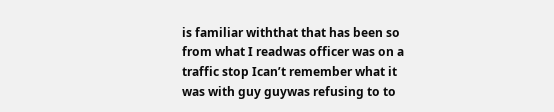is familiar withthat that has been so from what I readwas officer was on a traffic stop Ican’t remember what it was with guy guywas refusing to to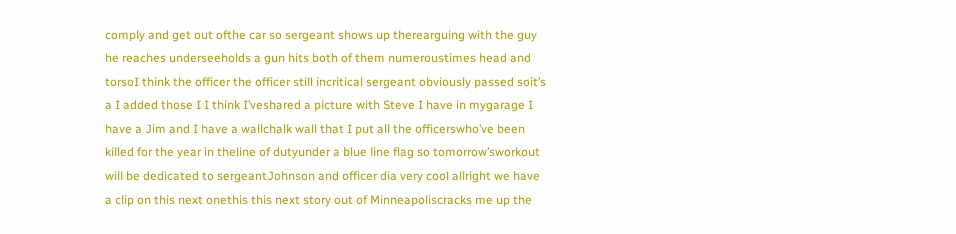comply and get out ofthe car so sergeant shows up therearguing with the guy he reaches underseeholds a gun hits both of them numeroustimes head and torsoI think the officer the officer still incritical sergeant obviously passed soit’s a I added those I I think I’veshared a picture with Steve I have in mygarage I have a Jim and I have a wallchalk wall that I put all the officerswho’ve been killed for the year in theline of dutyunder a blue line flag so tomorrow’sworkout will be dedicated to sergeantJohnson and officer dia very cool allright we have a clip on this next onethis this next story out of Minneapoliscracks me up the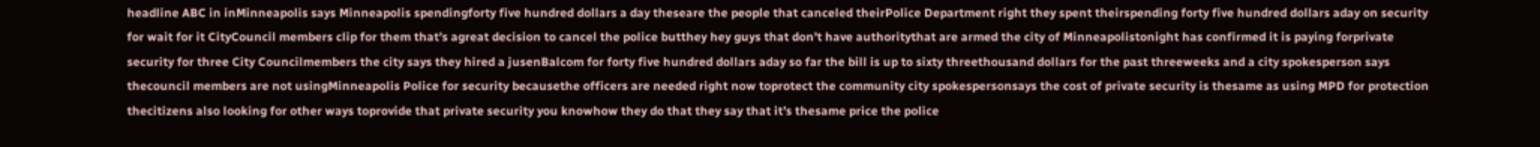headline ABC in inMinneapolis says Minneapolis spendingforty five hundred dollars a day theseare the people that canceled theirPolice Department right they spent theirspending forty five hundred dollars aday on security for wait for it CityCouncil members clip for them that’s agreat decision to cancel the police butthey hey guys that don’t have authoritythat are armed the city of Minneapolistonight has confirmed it is paying forprivate security for three City Councilmembers the city says they hired a jusenBalcom for forty five hundred dollars aday so far the bill is up to sixty threethousand dollars for the past threeweeks and a city spokesperson says thecouncil members are not usingMinneapolis Police for security becausethe officers are needed right now toprotect the community city spokespersonsays the cost of private security is thesame as using MPD for protection thecitizens also looking for other ways toprovide that private security you knowhow they do that they say that it’s thesame price the police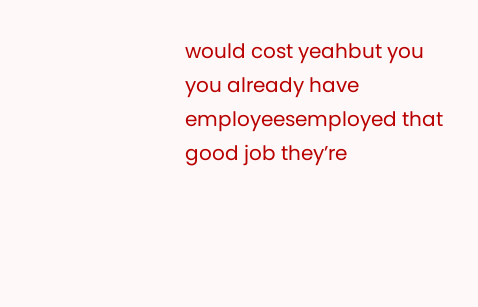would cost yeahbut you you already have employeesemployed that good job they’re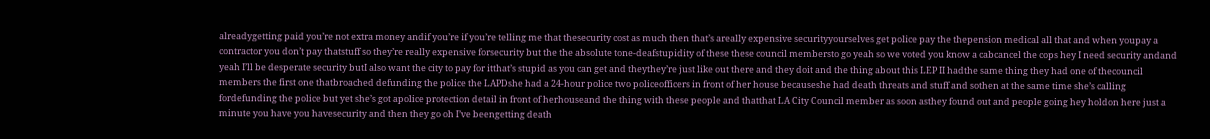alreadygetting paid you’re not extra money andif you’re if you’re telling me that thesecurity cost as much then that’s areally expensive securityyourselves get police pay the thepension medical all that and when youpay a contractor you don’t pay thatstuff so they’re really expensive forsecurity but the the absolute tone-deafstupidity of these these council membersto go yeah so we voted you know a cabcancel the cops hey I need security andand yeah I’ll be desperate security butI also want the city to pay for itthat’s stupid as you can get and theythey’re just like out there and they doit and the thing about this LEP II hadthe same thing they had one of thecouncil members the first one thatbroached defunding the police the LAPDshe had a 24-hour police two policeofficers in front of her house becauseshe had death threats and stuff and sothen at the same time she’s calling fordefunding the police but yet she’s got apolice protection detail in front of herhouseand the thing with these people and thatthat LA City Council member as soon asthey found out and people going hey holdon here just a minute you have you havesecurity and then they go oh I’ve beengetting death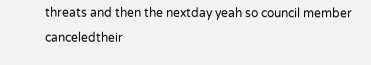threats and then the nextday yeah so council member canceledtheir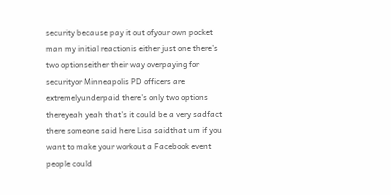security because pay it out ofyour own pocket man my initial reactionis either just one there’s two optionseither their way overpaying for securityor Minneapolis PD officers are extremelyunderpaid there’s only two options thereyeah yeah that’s it could be a very sadfact there someone said here Lisa saidthat um if you want to make your workout a Facebook event people could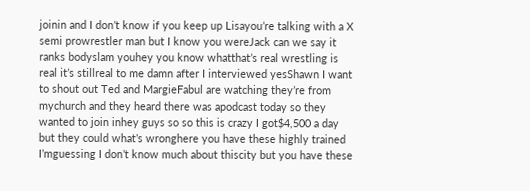joinin and I don’t know if you keep up Lisayou’re talking with a X semi prowrestler man but I know you wereJack can we say it ranks bodyslam youhey you know whatthat’s real wrestling is real it’s stillreal to me damn after I interviewed yesShawn I want to shout out Ted and MargieFabul are watching they’re from mychurch and they heard there was apodcast today so they wanted to join inhey guys so so this is crazy I got$4,500 a day but they could what’s wronghere you have these highly trained I’mguessing I don’t know much about thiscity but you have these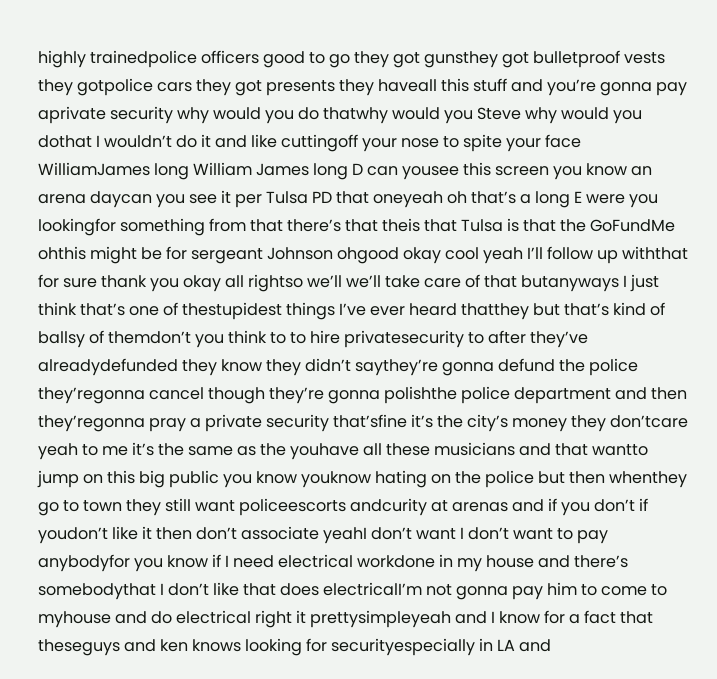highly trainedpolice officers good to go they got gunsthey got bulletproof vests they gotpolice cars they got presents they haveall this stuff and you’re gonna pay aprivate security why would you do thatwhy would you Steve why would you dothat I wouldn’t do it and like cuttingoff your nose to spite your face WilliamJames long William James long D can yousee this screen you know an arena daycan you see it per Tulsa PD that oneyeah oh that’s a long E were you lookingfor something from that there’s that theis that Tulsa is that the GoFundMe ohthis might be for sergeant Johnson ohgood okay cool yeah I’ll follow up withthat for sure thank you okay all rightso we’ll we’ll take care of that butanyways I just think that’s one of thestupidest things I’ve ever heard thatthey but that’s kind of ballsy of themdon’t you think to to hire privatesecurity to after they’ve alreadydefunded they know they didn’t saythey’re gonna defund the police they’regonna cancel though they’re gonna polishthe police department and then they’regonna pray a private security that’sfine it’s the city’s money they don’tcare yeah to me it’s the same as the youhave all these musicians and that wantto jump on this big public you know youknow hating on the police but then whenthey go to town they still want policeescorts andcurity at arenas and if you don’t if youdon’t like it then don’t associate yeahI don’t want I don’t want to pay anybodyfor you know if I need electrical workdone in my house and there’s somebodythat I don’t like that does electricalI’m not gonna pay him to come to myhouse and do electrical right it prettysimpleyeah and I know for a fact that theseguys and ken knows looking for securityespecially in LA and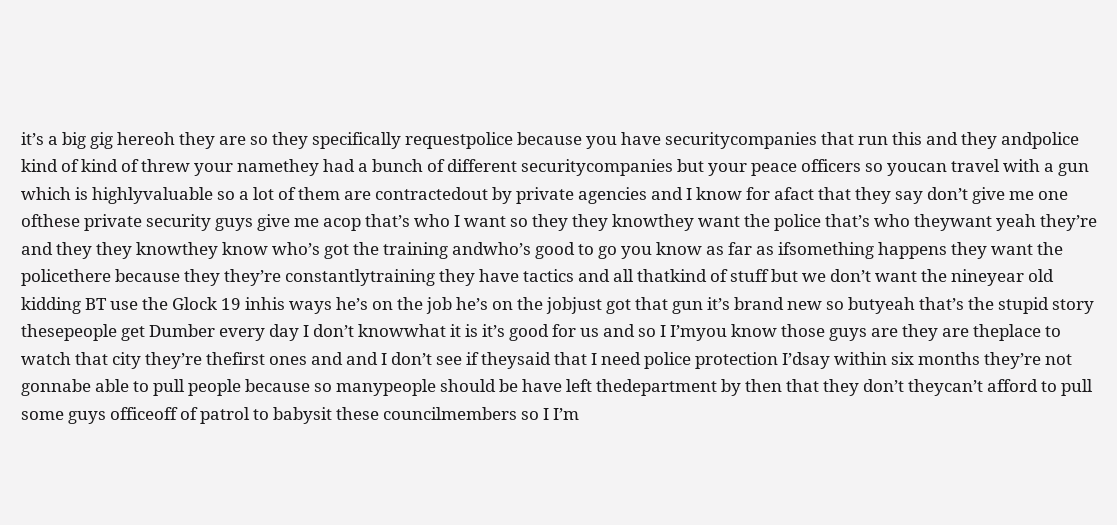it’s a big gig hereoh they are so they specifically requestpolice because you have securitycompanies that run this and they andpolice kind of kind of threw your namethey had a bunch of different securitycompanies but your peace officers so youcan travel with a gun which is highlyvaluable so a lot of them are contractedout by private agencies and I know for afact that they say don’t give me one ofthese private security guys give me acop that’s who I want so they they knowthey want the police that’s who theywant yeah they’re and they they knowthey know who’s got the training andwho’s good to go you know as far as ifsomething happens they want the policethere because they they’re constantlytraining they have tactics and all thatkind of stuff but we don’t want the nineyear old kidding BT use the Glock 19 inhis ways he’s on the job he’s on the jobjust got that gun it’s brand new so butyeah that’s the stupid story thesepeople get Dumber every day I don’t knowwhat it is it’s good for us and so I I’myou know those guys are they are theplace to watch that city they’re thefirst ones and and I don’t see if theysaid that I need police protection I’dsay within six months they’re not gonnabe able to pull people because so manypeople should be have left thedepartment by then that they don’t theycan’t afford to pull some guys officeoff of patrol to babysit these councilmembers so I I’m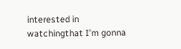interested in watchingthat I’m gonna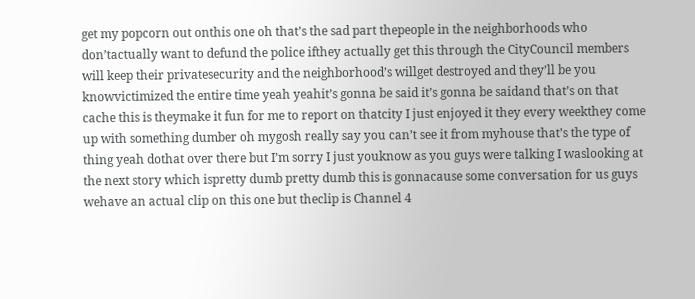get my popcorn out onthis one oh that’s the sad part thepeople in the neighborhoods who don’tactually want to defund the police ifthey actually get this through the CityCouncil members will keep their privatesecurity and the neighborhood’s willget destroyed and they’ll be you knowvictimized the entire time yeah yeahit’s gonna be said it’s gonna be saidand that’s on that cache this is theymake it fun for me to report on thatcity I just enjoyed it they every weekthey come up with something dumber oh mygosh really say you can’t see it from myhouse that’s the type of thing yeah dothat over there but I’m sorry I just youknow as you guys were talking I waslooking at the next story which ispretty dumb pretty dumb this is gonnacause some conversation for us guys wehave an actual clip on this one but theclip is Channel 4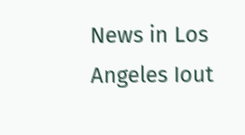News in Los Angeles Iout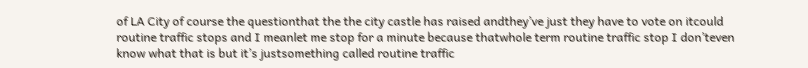of LA City of course the questionthat the the city castle has raised andthey’ve just they have to vote on itcould routine traffic stops and I meanlet me stop for a minute because thatwhole term routine traffic stop I don’teven know what that is but it’s justsomething called routine traffic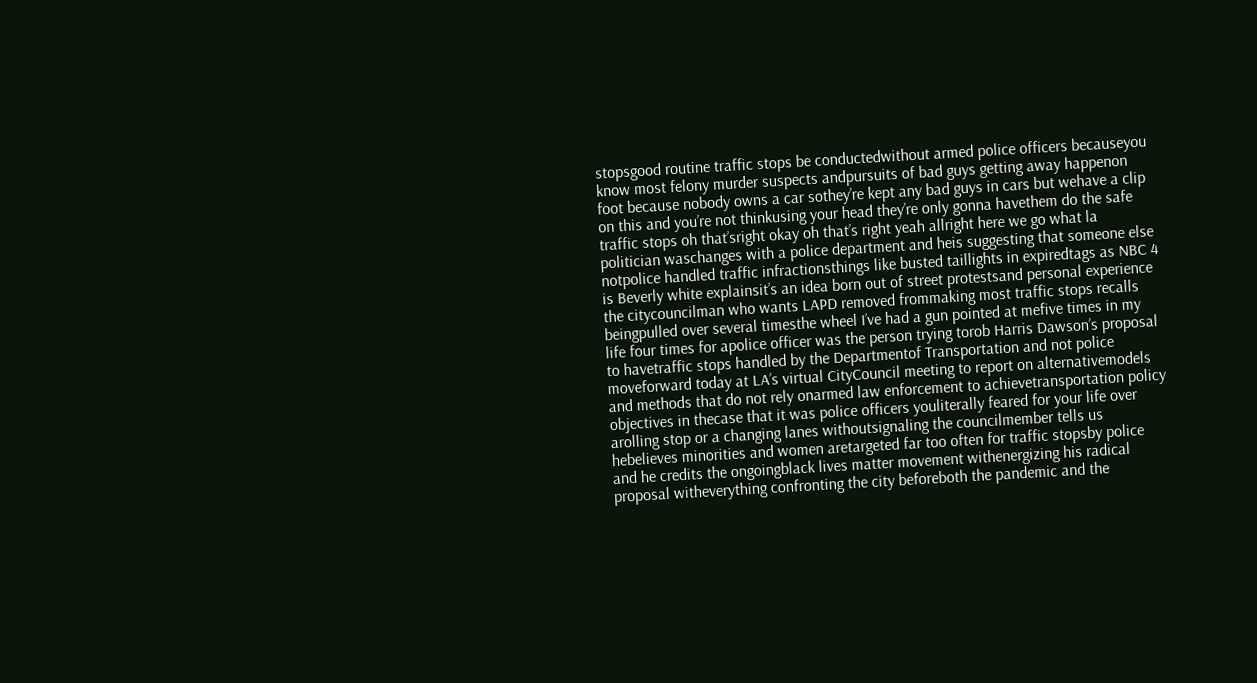stopsgood routine traffic stops be conductedwithout armed police officers becauseyou know most felony murder suspects andpursuits of bad guys getting away happenon foot because nobody owns a car sothey’re kept any bad guys in cars but wehave a clip on this and you’re not thinkusing your head they’re only gonna havethem do the safe traffic stops oh that’sright okay oh that’s right yeah allright here we go what la politician waschanges with a police department and heis suggesting that someone else notpolice handled traffic infractionsthings like busted taillights in expiredtags as NBC 4 is Beverly white explainsit’s an idea born out of street protestsand personal experience the citycouncilman who wants LAPD removed frommaking most traffic stops recalls beingpulled over several timesthe wheel I’ve had a gun pointed at mefive times in my life four times for apolice officer was the person trying torob Harris Dawson’s proposal to havetraffic stops handled by the Departmentof Transportation and not police moveforward today at LA’s virtual CityCouncil meeting to report on alternativemodels and methods that do not rely onarmed law enforcement to achievetransportation policy objectives in thecase that it was police officers youliterally feared for your life over arolling stop or a changing lanes withoutsignaling the councilmember tells us hebelieves minorities and women aretargeted far too often for traffic stopsby police and he credits the ongoingblack lives matter movement withenergizing his radical proposal witheverything confronting the city beforeboth the pandemic and the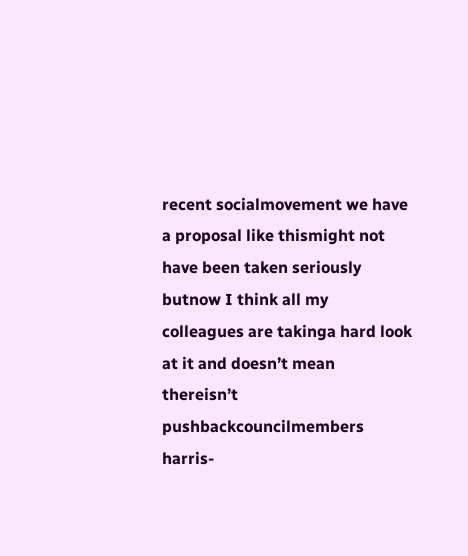recent socialmovement we have a proposal like thismight not have been taken seriously butnow I think all my colleagues are takinga hard look at it and doesn’t mean thereisn’t pushbackcouncilmembers harris-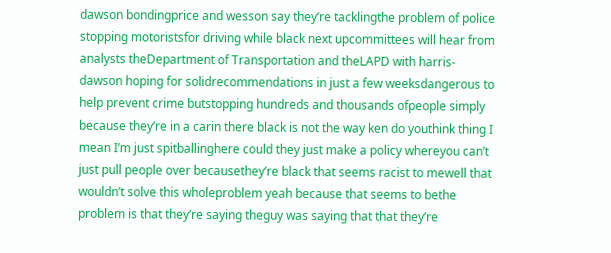dawson bondingprice and wesson say they’re tacklingthe problem of police stopping motoristsfor driving while black next upcommittees will hear from analysts theDepartment of Transportation and theLAPD with harris-dawson hoping for solidrecommendations in just a few weeksdangerous to help prevent crime butstopping hundreds and thousands ofpeople simply because they’re in a carin there black is not the way ken do youthink thing I mean I’m just spitballinghere could they just make a policy whereyou can’t just pull people over becausethey’re black that seems racist to mewell that wouldn’t solve this wholeproblem yeah because that seems to bethe problem is that they’re saying theguy was saying that that they’re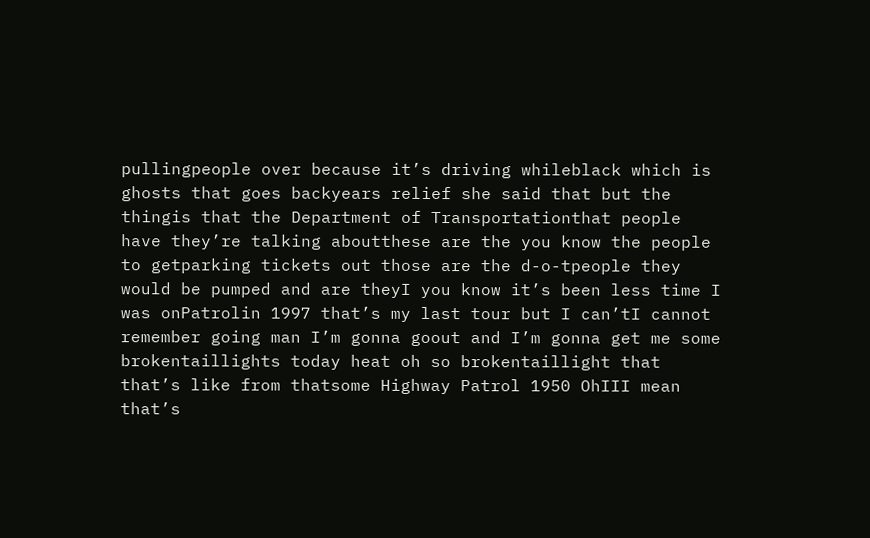pullingpeople over because it’s driving whileblack which is ghosts that goes backyears relief she said that but the thingis that the Department of Transportationthat people have they’re talking aboutthese are the you know the people to getparking tickets out those are the d-o-tpeople they would be pumped and are theyI you know it’s been less time I was onPatrolin 1997 that’s my last tour but I can’tI cannot remember going man I’m gonna goout and I’m gonna get me some brokentaillights today heat oh so brokentaillight that that’s like from thatsome Highway Patrol 1950 OhIII mean that’s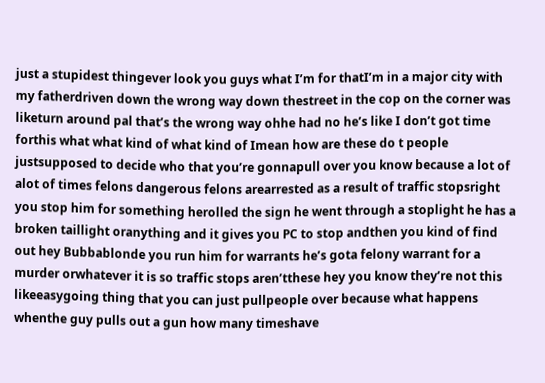just a stupidest thingever look you guys what I’m for thatI’m in a major city with my fatherdriven down the wrong way down thestreet in the cop on the corner was liketurn around pal that’s the wrong way ohhe had no he’s like I don’t got time forthis what what kind of what kind of Imean how are these do t people justsupposed to decide who that you’re gonnapull over you know because a lot of alot of times felons dangerous felons arearrested as a result of traffic stopsright you stop him for something herolled the sign he went through a stoplight he has a broken taillight oranything and it gives you PC to stop andthen you kind of find out hey Bubbablonde you run him for warrants he’s gota felony warrant for a murder orwhatever it is so traffic stops aren’tthese hey you know they’re not this likeeasygoing thing that you can just pullpeople over because what happens whenthe guy pulls out a gun how many timeshave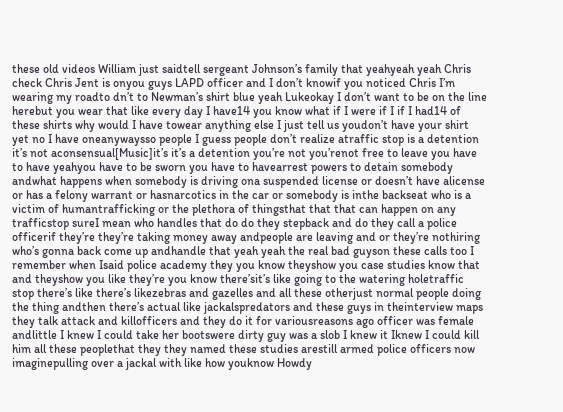these old videos William just saidtell sergeant Johnson’s family that yeahyeah yeah Chris check Chris Jent is onyou guys LAPD officer and I don’t knowif you noticed Chris I’m wearing my roadto dn’t to Newman’s shirt blue yeah Lukeokay I don’t want to be on the line herebut you wear that like every day I have14 you know what if I were if I if I had14 of these shirts why would I have towear anything else I just tell us youdon’t have your shirt yet no I have oneanywaysso people I guess people don’t realize atraffic stop is a detention it’s not aconsensual[Music]it’s it’s a detention you’re not you’renot free to leave you have to have yeahyou have to be sworn you have to havearrest powers to detain somebody andwhat happens when somebody is driving ona suspended license or doesn’t have alicense or has a felony warrant or hasnarcotics in the car or somebody is inthe backseat who is a victim of humantrafficking or the plethora of thingsthat that that can happen on any trafficstop sureI mean who handles that do do they stepback and do they call a police officerif they’re they’re taking money away andpeople are leaving and or they’re nothiring who’s gonna back come up andhandle that yeah yeah the real bad guyson these calls too I remember when Isaid police academy they you know theyshow you case studies know that and theyshow you like they’re you know there’sit’s like going to the watering holetraffic stop there’s like there’s likezebras and gazelles and all these otherjust normal people doing the thing andthen there’s actual like jackalspredators and these guys in theinterview maps they talk attack and killofficers and they do it for variousreasons ago officer was female andlittle I knew I could take her bootswere dirty guy was a slob I knew it Iknew I could kill him all these peoplethat they they named these studies arestill armed police officers now imaginepulling over a jackal with like how youknow Howdy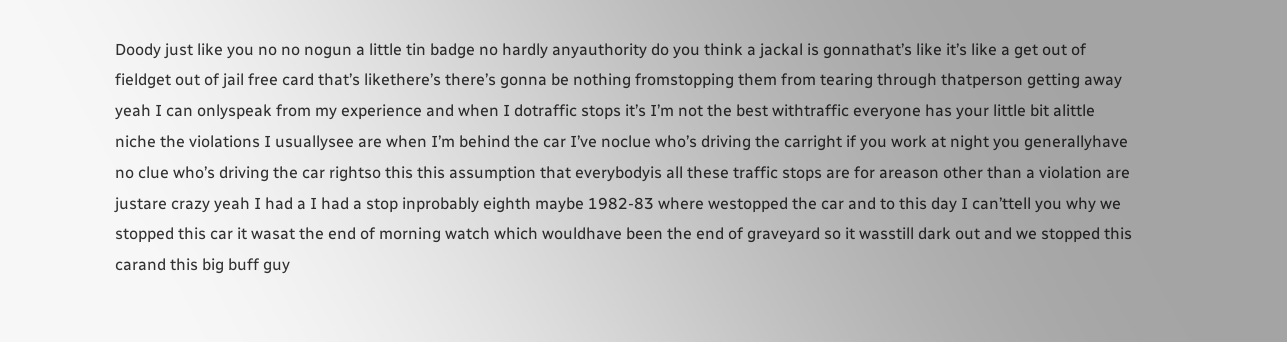Doody just like you no no nogun a little tin badge no hardly anyauthority do you think a jackal is gonnathat’s like it’s like a get out of fieldget out of jail free card that’s likethere’s there’s gonna be nothing fromstopping them from tearing through thatperson getting away yeah I can onlyspeak from my experience and when I dotraffic stops it’s I’m not the best withtraffic everyone has your little bit alittle niche the violations I usuallysee are when I’m behind the car I’ve noclue who’s driving the carright if you work at night you generallyhave no clue who’s driving the car rightso this this assumption that everybodyis all these traffic stops are for areason other than a violation are justare crazy yeah I had a I had a stop inprobably eighth maybe 1982-83 where westopped the car and to this day I can’ttell you why we stopped this car it wasat the end of morning watch which wouldhave been the end of graveyard so it wasstill dark out and we stopped this carand this big buff guy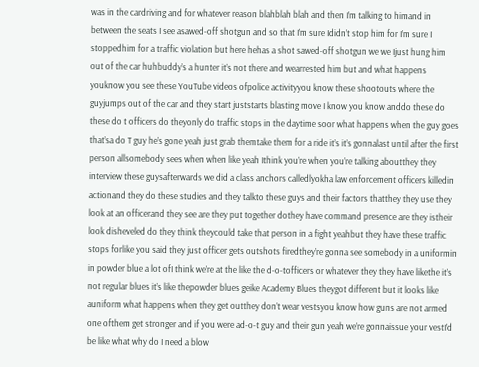was in the cardriving and for whatever reason blahblah blah and then I’m talking to himand in between the seats I see asawed-off shotgun and so that I’m sure Ididn’t stop him for I’m sure I stoppedhim for a traffic violation but here hehas a shot sawed-off shotgun we we Ijust hung him out of the car huhbuddy’s a hunter it’s not there and wearrested him but and what happens youknow you see these YouTube videos ofpolice activityyou know these shootouts where the guyjumps out of the car and they start juststarts blasting move I know you know anddo these do these do t officers do theyonly do traffic stops in the daytime soor what happens when the guy goes that’sa do T guy he’s gone yeah just grab themtake them for a ride it’s it’s gonnalast until after the first person allsomebody sees when when like yeah Ithink you’re when you’re talking aboutthey they interview these guysafterwards we did a class anchors calledlyokha law enforcement officers killedin actionand they do these studies and they talkto these guys and their factors thatthey they use they look at an officerand they see are they put together dothey have command presence are they istheir look disheveled do they think theycould take that person in a fight yeahbut they have these traffic stops forlike you said they just officer gets outshots firedthey’re gonna see somebody in a uniformin in powder blue a lot ofI think we’re at the like the d-o-tofficers or whatever they they have likethe it’s not regular blues it’s like thepowder blues geike Academy Blues theygot different but it looks like auniform what happens when they get outthey don’t wear vestsyou know how guns are not armed one ofthem get stronger and if you were ad-o-t guy and their gun yeah we’re gonnaissue your vestI’d be like what why do I need a blow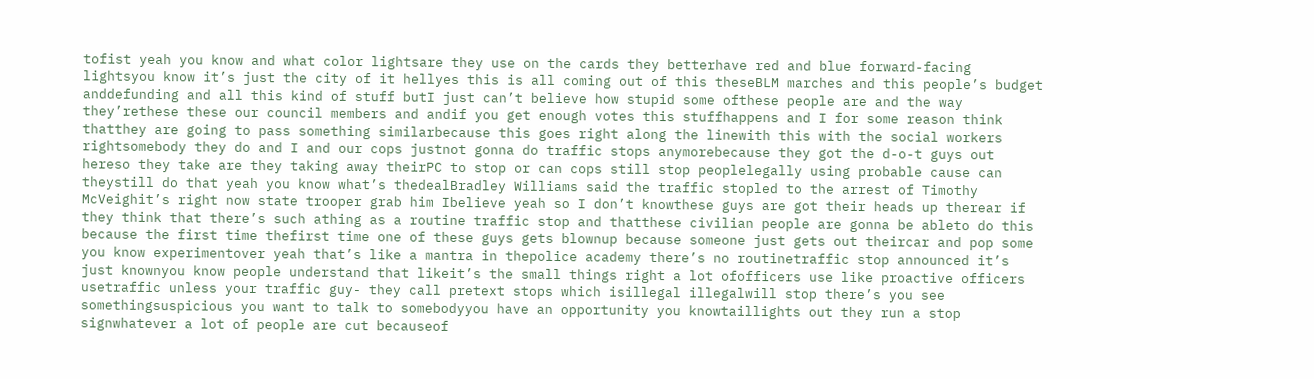tofist yeah you know and what color lightsare they use on the cards they betterhave red and blue forward-facing lightsyou know it’s just the city of it hellyes this is all coming out of this theseBLM marches and this people’s budget anddefunding and all this kind of stuff butI just can’t believe how stupid some ofthese people are and the way they’rethese these our council members and andif you get enough votes this stuffhappens and I for some reason think thatthey are going to pass something similarbecause this goes right along the linewith this with the social workers rightsomebody they do and I and our cops justnot gonna do traffic stops anymorebecause they got the d-o-t guys out hereso they take are they taking away theirPC to stop or can cops still stop peoplelegally using probable cause can theystill do that yeah you know what’s thedealBradley Williams said the traffic stopled to the arrest of Timothy McVeighit’s right now state trooper grab him Ibelieve yeah so I don’t knowthese guys are got their heads up therear if they think that there’s such athing as a routine traffic stop and thatthese civilian people are gonna be ableto do this because the first time thefirst time one of these guys gets blownup because someone just gets out theircar and pop some you know experimentover yeah that’s like a mantra in thepolice academy there’s no routinetraffic stop announced it’s just knownyou know people understand that likeit’s the small things right a lot ofofficers use like proactive officers usetraffic unless your traffic guy- they call pretext stops which isillegal illegalwill stop there’s you see somethingsuspicious you want to talk to somebodyyou have an opportunity you knowtaillights out they run a stop signwhatever a lot of people are cut becauseof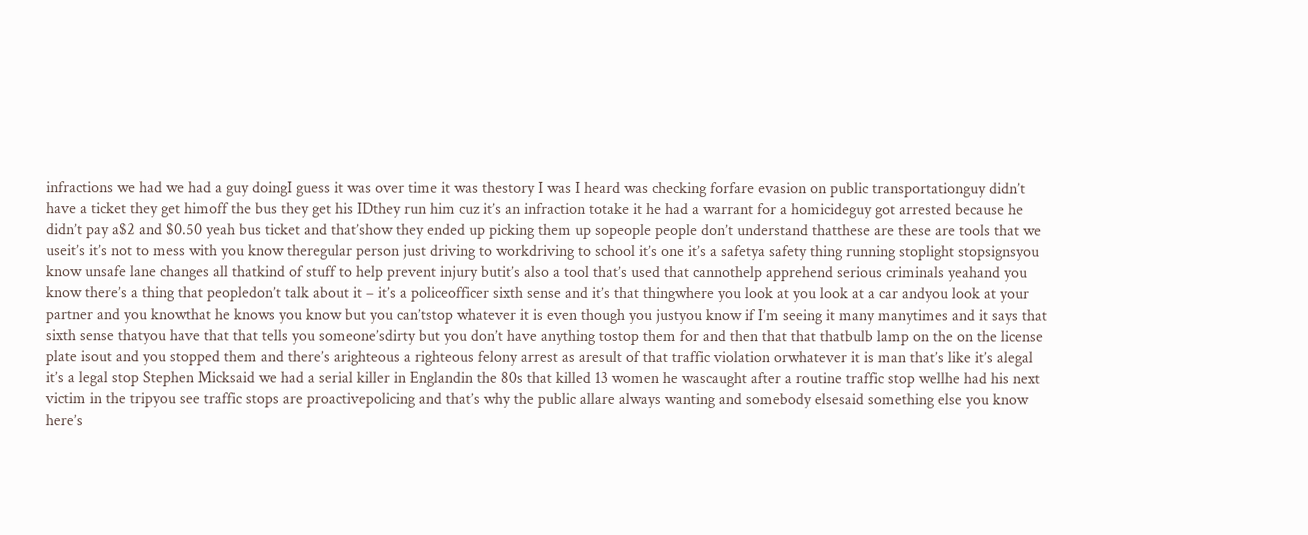infractions we had we had a guy doingI guess it was over time it was thestory I was I heard was checking forfare evasion on public transportationguy didn’t have a ticket they get himoff the bus they get his IDthey run him cuz it’s an infraction totake it he had a warrant for a homicideguy got arrested because he didn’t pay a$2 and $0.50 yeah bus ticket and that’show they ended up picking them up sopeople people don’t understand thatthese are these are tools that we useit’s it’s not to mess with you know theregular person just driving to workdriving to school it’s one it’s a safetya safety thing running stoplight stopsignsyou know unsafe lane changes all thatkind of stuff to help prevent injury butit’s also a tool that’s used that cannothelp apprehend serious criminals yeahand you know there’s a thing that peopledon’t talk about it – it’s a policeofficer sixth sense and it’s that thingwhere you look at you look at a car andyou look at your partner and you knowthat he knows you know but you can’tstop whatever it is even though you justyou know if I’m seeing it many manytimes and it says that sixth sense thatyou have that that tells you someone’sdirty but you don’t have anything tostop them for and then that that thatbulb lamp on the on the license plate isout and you stopped them and there’s arighteous a righteous felony arrest as aresult of that traffic violation orwhatever it is man that’s like it’s alegal it’s a legal stop Stephen Micksaid we had a serial killer in Englandin the 80s that killed 13 women he wascaught after a routine traffic stop wellhe had his next victim in the tripyou see traffic stops are proactivepolicing and that’s why the public allare always wanting and somebody elsesaid something else you know here’s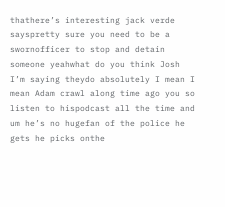thathere’s interesting jack verde sayspretty sure you need to be a swornofficer to stop and detain someone yeahwhat do you think Josh I’m saying theydo absolutely I mean I mean Adam crawl along time ago you so listen to hispodcast all the time and um he’s no hugefan of the police he gets he picks onthe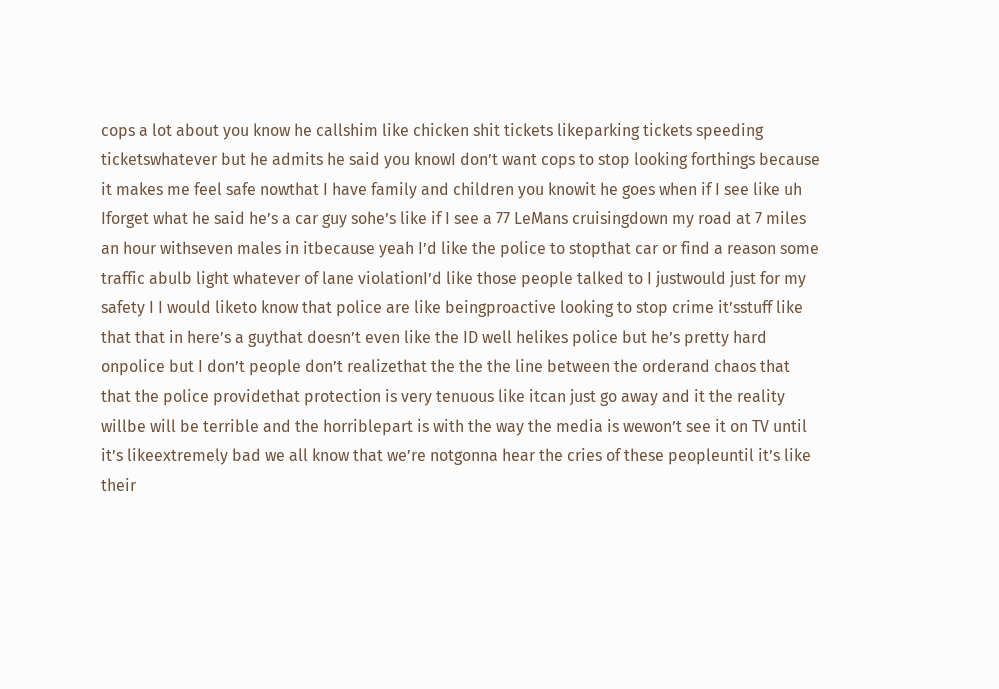cops a lot about you know he callshim like chicken shit tickets likeparking tickets speeding ticketswhatever but he admits he said you knowI don’t want cops to stop looking forthings because it makes me feel safe nowthat I have family and children you knowit he goes when if I see like uh Iforget what he said he’s a car guy sohe’s like if I see a 77 LeMans cruisingdown my road at 7 miles an hour withseven males in itbecause yeah I’d like the police to stopthat car or find a reason some traffic abulb light whatever of lane violationI’d like those people talked to I justwould just for my safety I I would liketo know that police are like beingproactive looking to stop crime it’sstuff like that that in here’s a guythat doesn’t even like the ID well helikes police but he’s pretty hard onpolice but I don’t people don’t realizethat the the the line between the orderand chaos that that the police providethat protection is very tenuous like itcan just go away and it the reality willbe will be terrible and the horriblepart is with the way the media is wewon’t see it on TV until it’s likeextremely bad we all know that we’re notgonna hear the cries of these peopleuntil it’s like their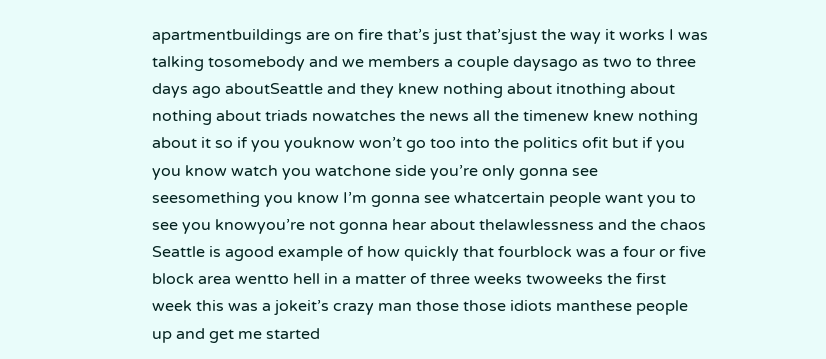apartmentbuildings are on fire that’s just that’sjust the way it works I was talking tosomebody and we members a couple daysago as two to three days ago aboutSeattle and they knew nothing about itnothing about nothing about triads nowatches the news all the timenew knew nothing about it so if you youknow won’t go too into the politics ofit but if you you know watch you watchone side you’re only gonna see seesomething you know I’m gonna see whatcertain people want you to see you knowyou’re not gonna hear about thelawlessness and the chaos Seattle is agood example of how quickly that fourblock was a four or five block area wentto hell in a matter of three weeks twoweeks the first week this was a jokeit’s crazy man those those idiots manthese people up and get me started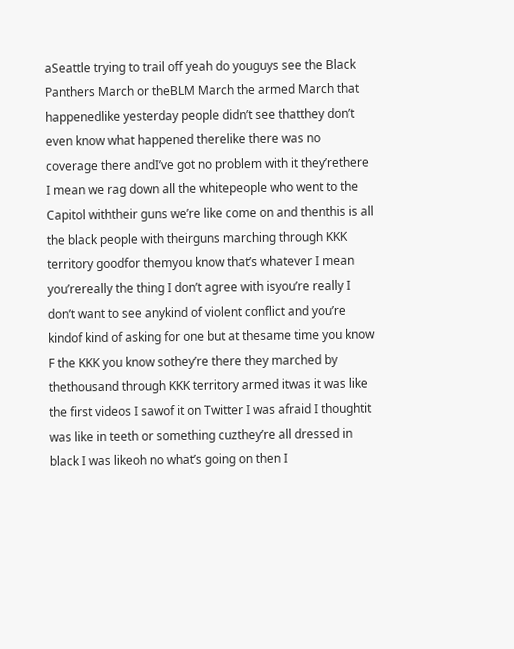aSeattle trying to trail off yeah do youguys see the Black Panthers March or theBLM March the armed March that happenedlike yesterday people didn’t see thatthey don’t even know what happened therelike there was no coverage there andI’ve got no problem with it they’rethere I mean we rag down all the whitepeople who went to the Capitol withtheir guns we’re like come on and thenthis is all the black people with theirguns marching through KKK territory goodfor themyou know that’s whatever I mean you’rereally the thing I don’t agree with isyou’re really I don’t want to see anykind of violent conflict and you’re kindof kind of asking for one but at thesame time you know F the KKK you know sothey’re there they marched by thethousand through KKK territory armed itwas it was like the first videos I sawof it on Twitter I was afraid I thoughtit was like in teeth or something cuzthey’re all dressed in black I was likeoh no what’s going on then I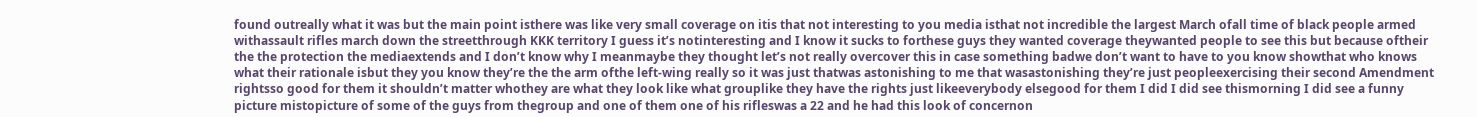found outreally what it was but the main point isthere was like very small coverage on itis that not interesting to you media isthat not incredible the largest March ofall time of black people armed withassault rifles march down the streetthrough KKK territory I guess it’s notinteresting and I know it sucks to forthese guys they wanted coverage theywanted people to see this but because oftheir the the protection the mediaextends and I don’t know why I meanmaybe they thought let’s not really overcover this in case something badwe don’t want to have to you know showthat who knows what their rationale isbut they you know they’re the the arm ofthe left-wing really so it was just thatwas astonishing to me that wasastonishing they’re just peopleexercising their second Amendment rightsso good for them it shouldn’t matter whothey are what they look like what grouplike they have the rights just likeeverybody elsegood for them I did I did see thismorning I did see a funny picture mistopicture of some of the guys from thegroup and one of them one of his rifleswas a 22 and he had this look of concernon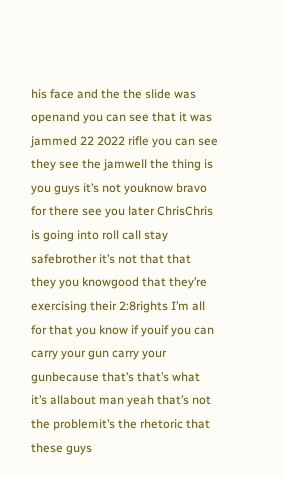his face and the the slide was openand you can see that it was jammed 22 2022 rifle you can see they see the jamwell the thing is you guys it’s not youknow bravo for there see you later ChrisChris is going into roll call stay safebrother it’s not that that they you knowgood that they’re exercising their 2:8rights I’m all for that you know if youif you can carry your gun carry your gunbecause that’s that’s what it’s allabout man yeah that’s not the problemit’s the rhetoric that these guys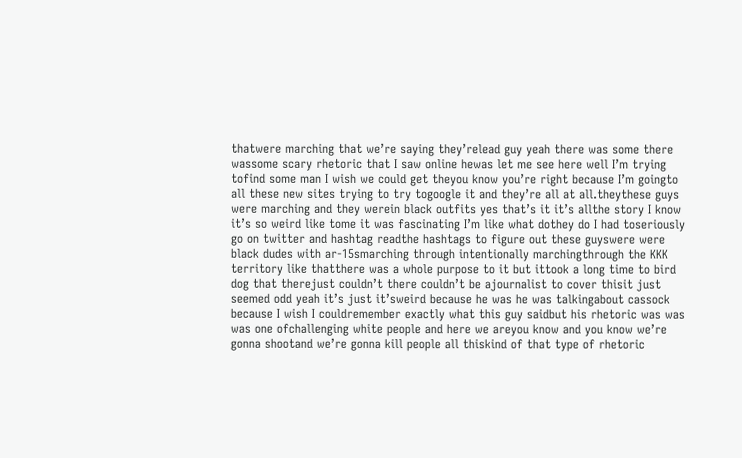thatwere marching that we’re saying they’relead guy yeah there was some there wassome scary rhetoric that I saw online hewas let me see here well I’m trying tofind some man I wish we could get theyou know you’re right because I’m goingto all these new sites trying to try togoogle it and they’re all at all.theythese guys were marching and they werein black outfits yes that’s it it’s allthe story I know it’s so weird like tome it was fascinating I’m like what dothey do I had toseriously go on twitter and hashtag readthe hashtags to figure out these guyswere were black dudes with ar-15smarching through intentionally marchingthrough the KKK territory like thatthere was a whole purpose to it but ittook a long time to bird dog that therejust couldn’t there couldn’t be ajournalist to cover thisit just seemed odd yeah it’s just it’sweird because he was he was talkingabout cassock because I wish I couldremember exactly what this guy saidbut his rhetoric was was was one ofchallenging white people and here we areyou know and you know we’re gonna shootand we’re gonna kill people all thiskind of that type of rhetoric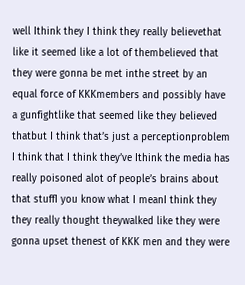well Ithink they I think they really believethat like it seemed like a lot of thembelieved that they were gonna be met inthe street by an equal force of KKKmembers and possibly have a gunfightlike that seemed like they believed thatbut I think that’s just a perceptionproblem I think that I think they’ve Ithink the media has really poisoned alot of people’s brains about that stuffI you know what I meanI think they they really thought theywalked like they were gonna upset thenest of KKK men and they were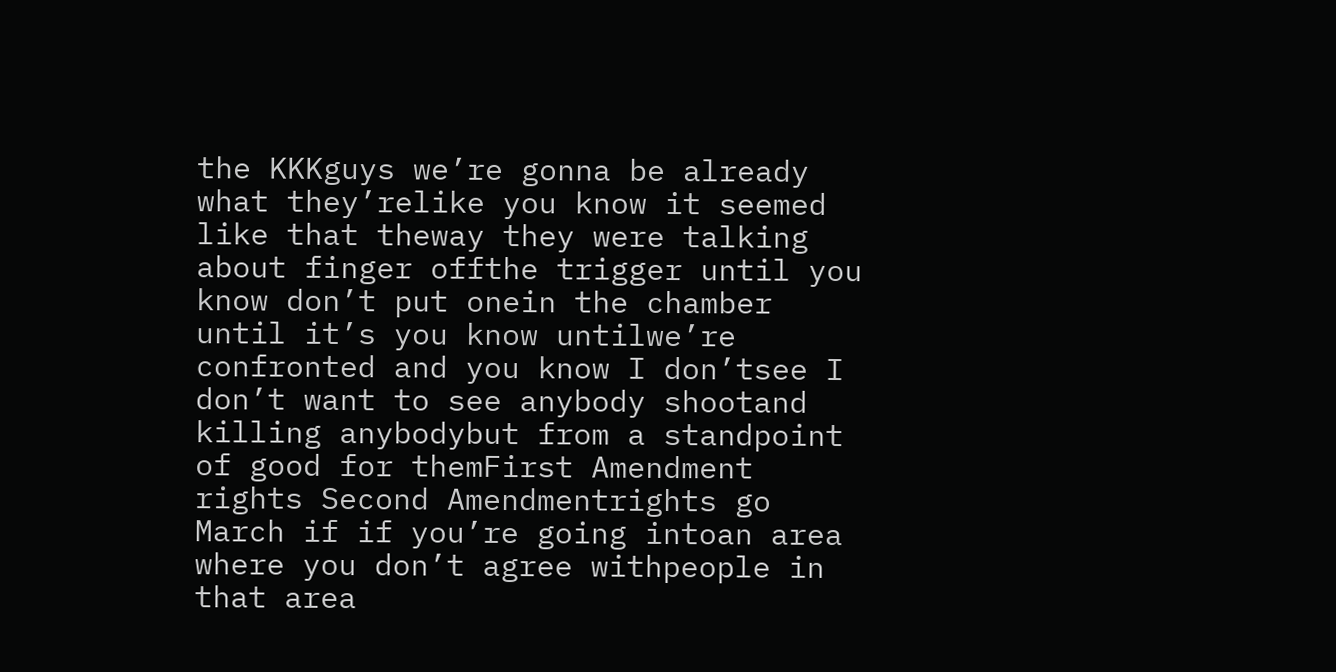the KKKguys we’re gonna be already what they’relike you know it seemed like that theway they were talking about finger offthe trigger until you know don’t put onein the chamber until it’s you know untilwe’re confronted and you know I don’tsee I don’t want to see anybody shootand killing anybodybut from a standpoint of good for themFirst Amendment rights Second Amendmentrights go March if if you’re going intoan area where you don’t agree withpeople in that area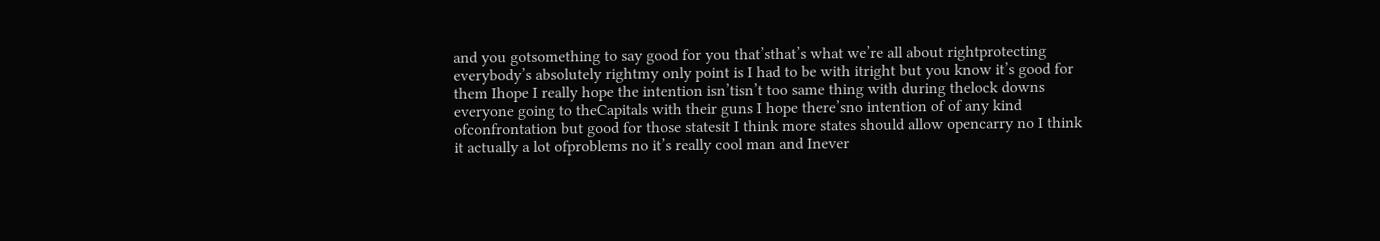and you gotsomething to say good for you that’sthat’s what we’re all about rightprotecting everybody’s absolutely rightmy only point is I had to be with itright but you know it’s good for them Ihope I really hope the intention isn’tisn’t too same thing with during thelock downs everyone going to theCapitals with their guns I hope there’sno intention of of any kind ofconfrontation but good for those statesit I think more states should allow opencarry no I think it actually a lot ofproblems no it’s really cool man and Inever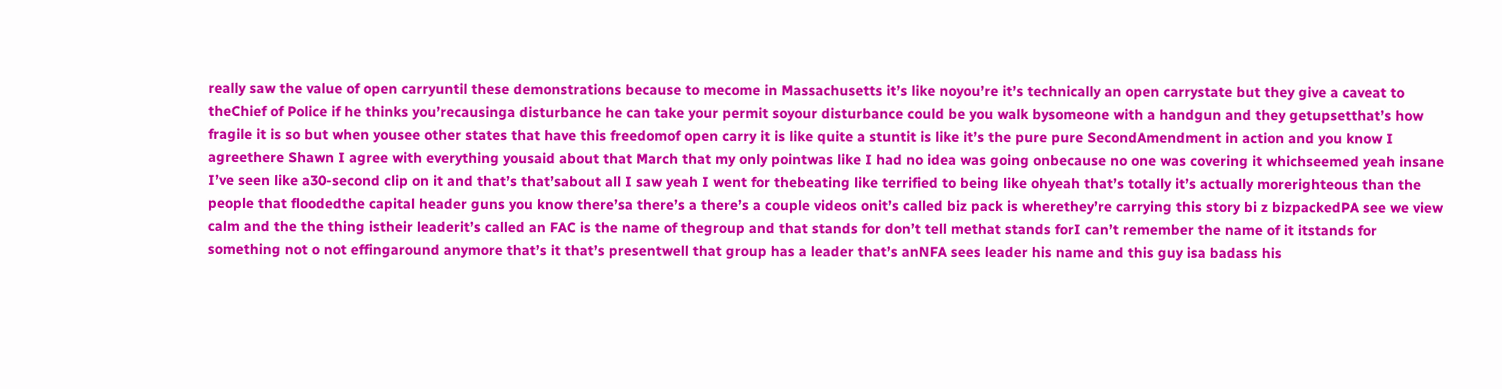really saw the value of open carryuntil these demonstrations because to mecome in Massachusetts it’s like noyou’re it’s technically an open carrystate but they give a caveat to theChief of Police if he thinks you’recausinga disturbance he can take your permit soyour disturbance could be you walk bysomeone with a handgun and they getupsetthat’s how fragile it is so but when yousee other states that have this freedomof open carry it is like quite a stuntit is like it’s the pure pure SecondAmendment in action and you know I agreethere Shawn I agree with everything yousaid about that March that my only pointwas like I had no idea was going onbecause no one was covering it whichseemed yeah insane I’ve seen like a30-second clip on it and that’s that’sabout all I saw yeah I went for thebeating like terrified to being like ohyeah that’s totally it’s actually morerighteous than the people that floodedthe capital header guns you know there’sa there’s a there’s a couple videos onit’s called biz pack is wherethey’re carrying this story bi z bizpackedPA see we view calm and the the thing istheir leaderit’s called an FAC is the name of thegroup and that stands for don’t tell methat stands forI can’t remember the name of it itstands for something not o not effingaround anymore that’s it that’s presentwell that group has a leader that’s anNFA sees leader his name and this guy isa badass his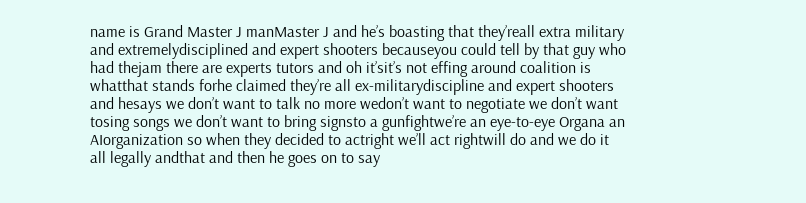name is Grand Master J manMaster J and he’s boasting that they’reall extra military and extremelydisciplined and expert shooters becauseyou could tell by that guy who had thejam there are experts tutors and oh it’sit’s not effing around coalition is whatthat stands forhe claimed they’re all ex-militarydiscipline and expert shooters and hesays we don’t want to talk no more wedon’t want to negotiate we don’t want tosing songs we don’t want to bring signsto a gunfightwe’re an eye-to-eye Organa an AIorganization so when they decided to actright we’ll act rightwill do and we do it all legally andthat and then he goes on to say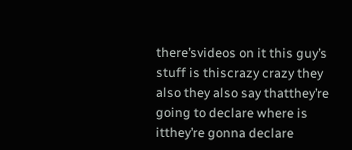there’svideos on it this guy’s stuff is thiscrazy crazy they also they also say thatthey’re going to declare where is itthey’re gonna declare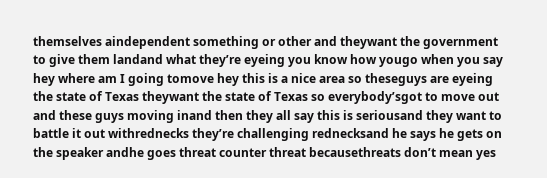themselves aindependent something or other and theywant the government to give them landand what they’re eyeing you know how yougo when you say hey where am I going tomove hey this is a nice area so theseguys are eyeing the state of Texas theywant the state of Texas so everybody’sgot to move out and these guys moving inand then they all say this is seriousand they want to battle it out withrednecks they’re challenging rednecksand he says he gets on the speaker andhe goes threat counter threat becausethreats don’t mean yes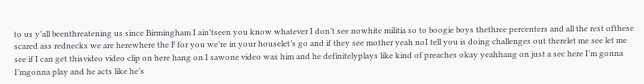to us y’all beenthreatening us since Birmingham I ain’tseen you know whatever I don’t see nowhite militia so to boogie boys thethree percenters and all the rest ofthese scared ass rednecks we are herewhere the F for you we’re in your houselet’s go and if they see mother yeah noI tell you is doing challenges out therelet me see let me see if I can get thisvideo video clip on here hang on I sawone video was him and he definitelyplays like kind of preaches okay yeahhang on just a sec here I’m gonna I’mgonna play and he acts like he’s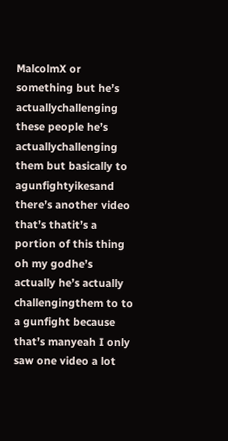MalcolmX or something but he’s actuallychallenging these people he’s actuallychallenging them but basically to agunfightyikesand there’s another video that’s thatit’s a portion of this thing oh my godhe’s actually he’s actually challengingthem to to a gunfight because that’s manyeah I only saw one video a lot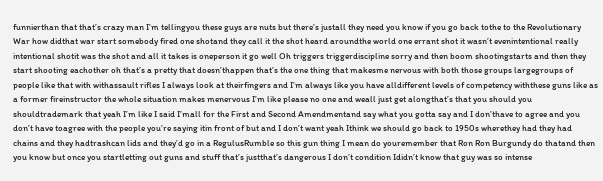funnierthan that that’s crazy man I’m tellingyou these guys are nuts but there’s justall they need you know if you go back tothe to the Revolutionary War how didthat war start somebody fired one shotand they call it the shot heard aroundthe world one errant shot it wasn’t evenintentional really intentional shotit was the shot and all it takes is oneperson it go well Oh triggers triggerdiscipline sorry and then boom shootingstarts and then they start shooting eachother oh that’s a pretty that doesn’thappen that’s the one thing that makesme nervous with both those groups largegroups of people like that with withassault rifles I always look at theirfingers and I’m always like you have alldifferent levels of competency withthese guns like as a former fireinstructor the whole situation makes menervous I’m like please no one and weall just get alongthat’s that you should you shouldtrademark that yeah I’m like I said I’mall for the First and Second Amendmentand say what you gotta say and I don’thave to agree and you don’t have toagree with the people you’re saying itin front of but and I don’t want yeah Ithink we should go back to 1950s wherethey had they had chains and they hadtrashcan lids and they’d go in a RegulusRumble so this gun thing I mean do youremember that Ron Ron Burgundy do thatand then you know but once you startletting out guns and stuff that’s justthat’s dangerous I don’t condition Ididn’t know that guy was so intense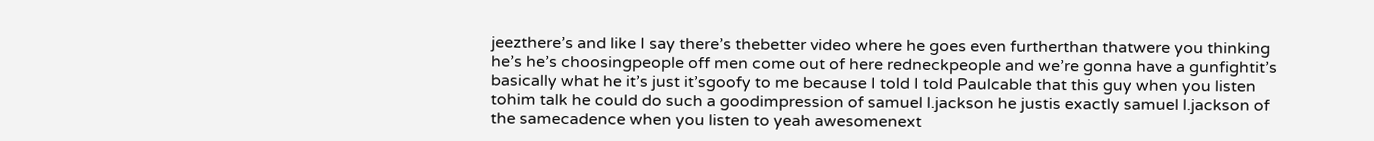jeezthere’s and like I say there’s thebetter video where he goes even furtherthan thatwere you thinking he’s he’s choosingpeople off men come out of here redneckpeople and we’re gonna have a gunfightit’s basically what he it’s just it’sgoofy to me because I told I told Paulcable that this guy when you listen tohim talk he could do such a goodimpression of samuel l.jackson he justis exactly samuel l.jackson of the samecadence when you listen to yeah awesomenext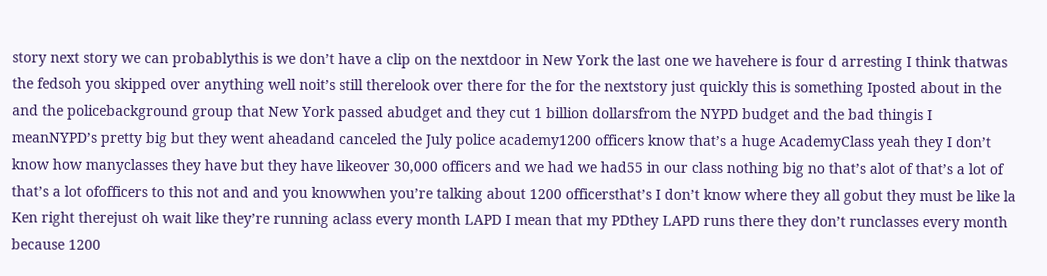story next story we can probablythis is we don’t have a clip on the nextdoor in New York the last one we havehere is four d arresting I think thatwas the fedsoh you skipped over anything well noit’s still therelook over there for the for the nextstory just quickly this is something Iposted about in the and the policebackground group that New York passed abudget and they cut 1 billion dollarsfrom the NYPD budget and the bad thingis I meanNYPD’s pretty big but they went aheadand canceled the July police academy1200 officers know that’s a huge AcademyClass yeah they I don’t know how manyclasses they have but they have likeover 30,000 officers and we had we had55 in our class nothing big no that’s alot of that’s a lot of that’s a lot ofofficers to this not and and you knowwhen you’re talking about 1200 officersthat’s I don’t know where they all gobut they must be like la Ken right therejust oh wait like they’re running aclass every month LAPD I mean that my PDthey LAPD runs there they don’t runclasses every month because 1200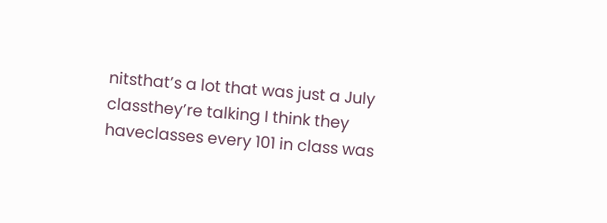nitsthat’s a lot that was just a July classthey’re talking I think they haveclasses every 101 in class was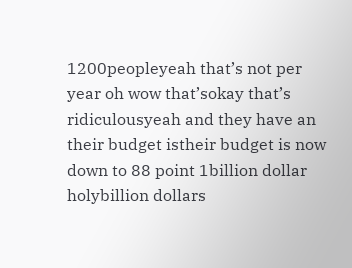1200peopleyeah that’s not per year oh wow that’sokay that’s ridiculousyeah and they have an their budget istheir budget is now down to 88 point 1billion dollar holybillion dollars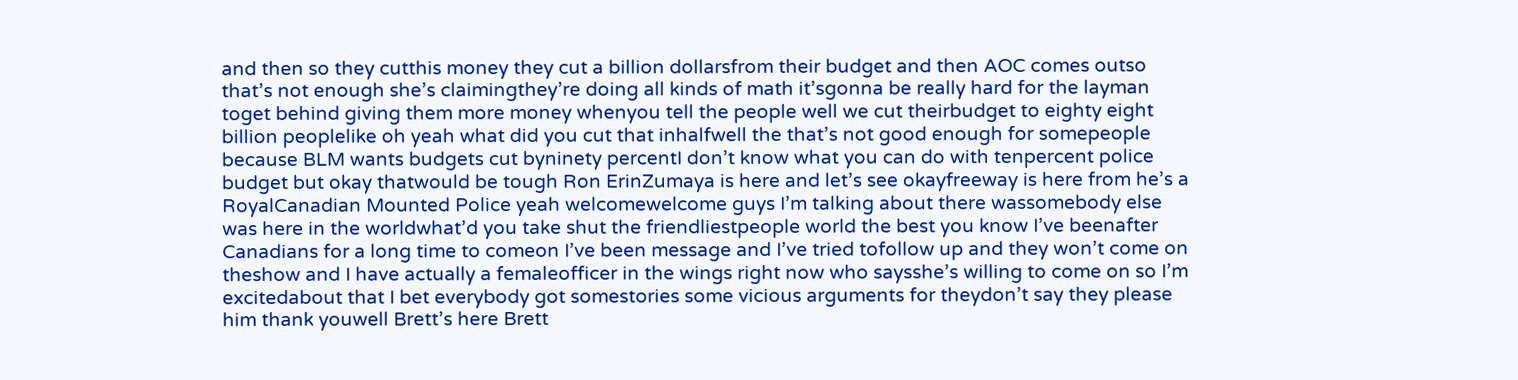and then so they cutthis money they cut a billion dollarsfrom their budget and then AOC comes outso that’s not enough she’s claimingthey’re doing all kinds of math it’sgonna be really hard for the layman toget behind giving them more money whenyou tell the people well we cut theirbudget to eighty eight billion peoplelike oh yeah what did you cut that inhalfwell the that’s not good enough for somepeople because BLM wants budgets cut byninety percentI don’t know what you can do with tenpercent police budget but okay thatwould be tough Ron ErinZumaya is here and let’s see okayfreeway is here from he’s a RoyalCanadian Mounted Police yeah welcomewelcome guys I’m talking about there wassomebody else was here in the worldwhat’d you take shut the friendliestpeople world the best you know I’ve beenafter Canadians for a long time to comeon I’ve been message and I’ve tried tofollow up and they won’t come on theshow and I have actually a femaleofficer in the wings right now who saysshe’s willing to come on so I’m excitedabout that I bet everybody got somestories some vicious arguments for theydon’t say they please him thank youwell Brett’s here Brett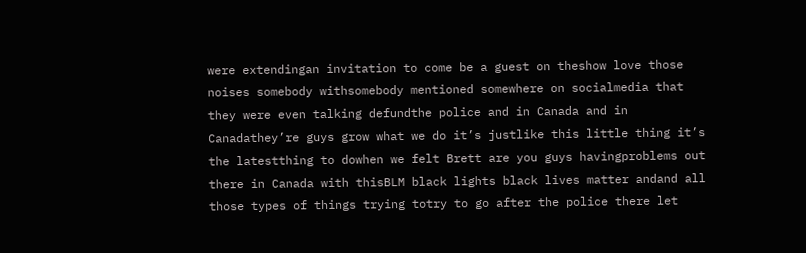were extendingan invitation to come be a guest on theshow love those noises somebody withsomebody mentioned somewhere on socialmedia that they were even talking defundthe police and in Canada and in Canadathey’re guys grow what we do it’s justlike this little thing it’s the latestthing to dowhen we felt Brett are you guys havingproblems out there in Canada with thisBLM black lights black lives matter andand all those types of things trying totry to go after the police there let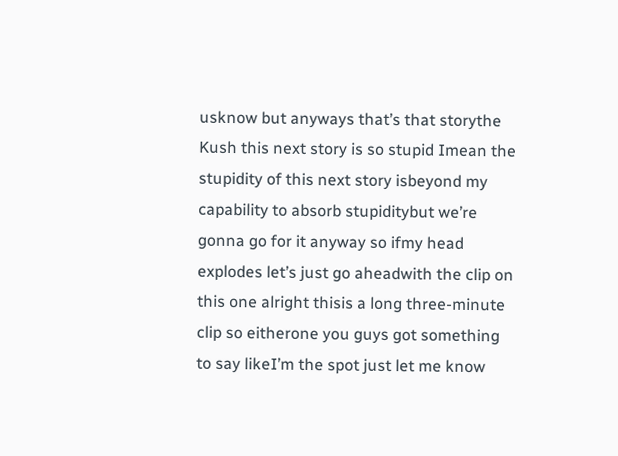usknow but anyways that’s that storythe Kush this next story is so stupid Imean the stupidity of this next story isbeyond my capability to absorb stupiditybut we’re gonna go for it anyway so ifmy head explodes let’s just go aheadwith the clip on this one alright thisis a long three-minute clip so eitherone you guys got something to say likeI’m the spot just let me know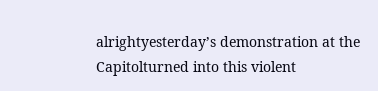alrightyesterday’s demonstration at the Capitolturned into this violent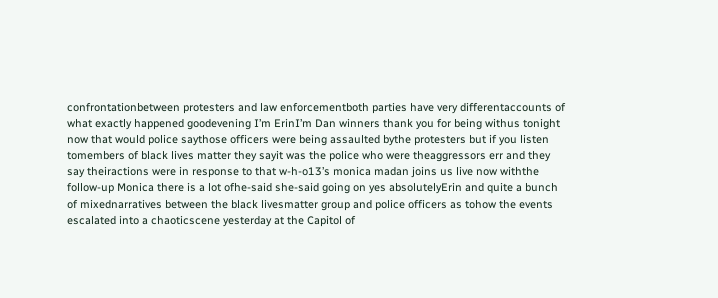confrontationbetween protesters and law enforcementboth parties have very differentaccounts of what exactly happened goodevening I’m ErinI’m Dan winners thank you for being withus tonight now that would police saythose officers were being assaulted bythe protesters but if you listen tomembers of black lives matter they sayit was the police who were theaggressors err and they say theiractions were in response to that w-h-o13’s monica madan joins us live now withthe follow-up Monica there is a lot ofhe-said she-said going on yes absolutelyErin and quite a bunch of mixednarratives between the black livesmatter group and police officers as tohow the events escalated into a chaoticscene yesterday at the Capitol of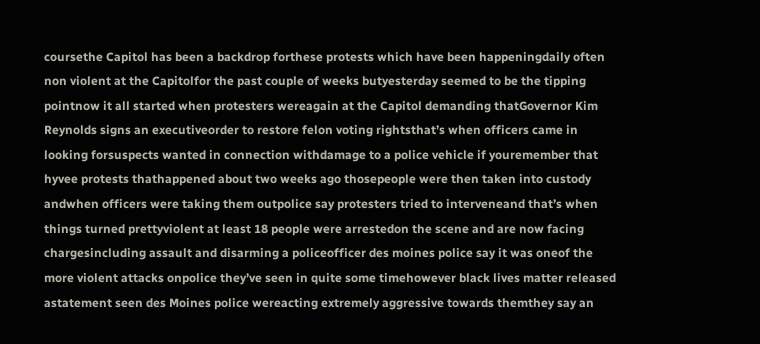coursethe Capitol has been a backdrop forthese protests which have been happeningdaily often non violent at the Capitolfor the past couple of weeks butyesterday seemed to be the tipping pointnow it all started when protesters wereagain at the Capitol demanding thatGovernor Kim Reynolds signs an executiveorder to restore felon voting rightsthat’s when officers came in looking forsuspects wanted in connection withdamage to a police vehicle if youremember that hyvee protests thathappened about two weeks ago thosepeople were then taken into custody andwhen officers were taking them outpolice say protesters tried to interveneand that’s when things turned prettyviolent at least 18 people were arrestedon the scene and are now facing chargesincluding assault and disarming a policeofficer des moines police say it was oneof the more violent attacks onpolice they’ve seen in quite some timehowever black lives matter released astatement seen des Moines police wereacting extremely aggressive towards themthey say an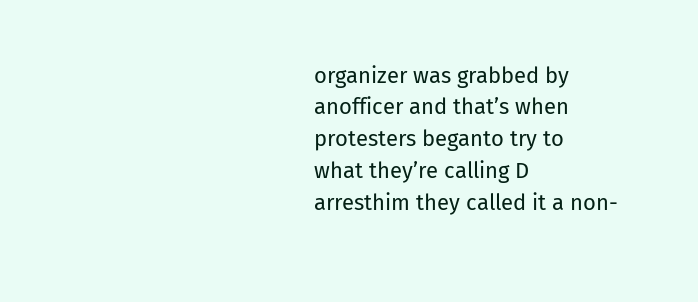organizer was grabbed by anofficer and that’s when protesters beganto try to what they’re calling D arresthim they called it a non-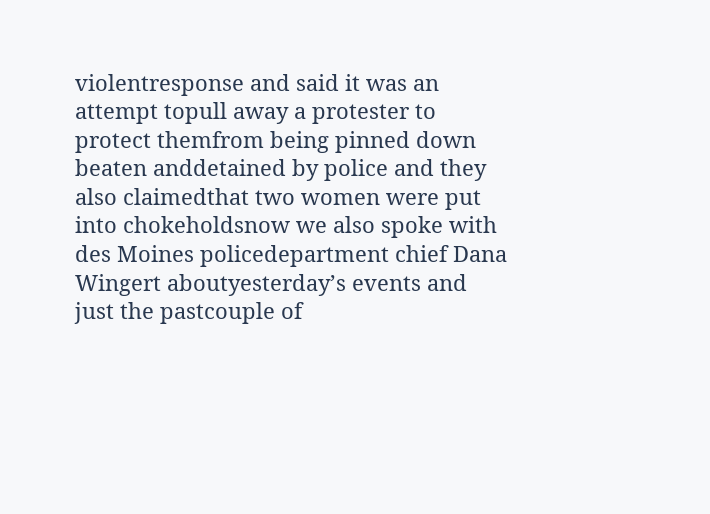violentresponse and said it was an attempt topull away a protester to protect themfrom being pinned down beaten anddetained by police and they also claimedthat two women were put into chokeholdsnow we also spoke with des Moines policedepartment chief Dana Wingert aboutyesterday’s events and just the pastcouple of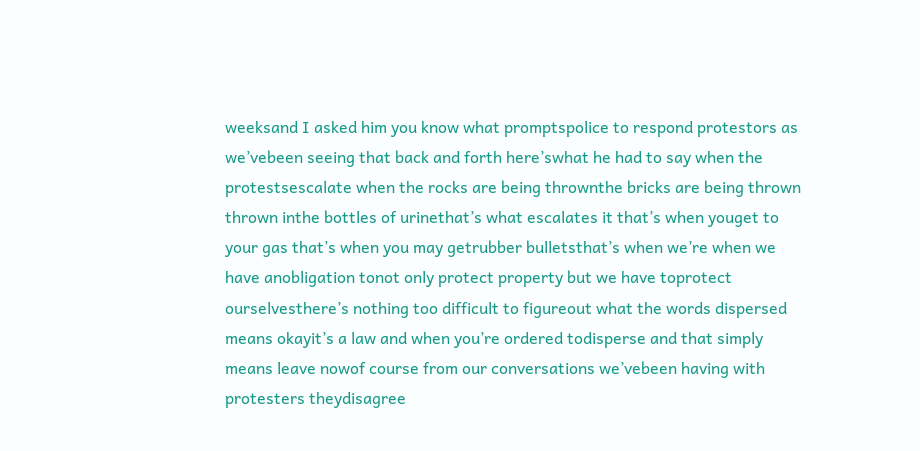weeksand I asked him you know what promptspolice to respond protestors as we’vebeen seeing that back and forth here’swhat he had to say when the protestsescalate when the rocks are being thrownthe bricks are being thrown thrown inthe bottles of urinethat’s what escalates it that’s when youget to your gas that’s when you may getrubber bulletsthat’s when we’re when we have anobligation tonot only protect property but we have toprotect ourselvesthere’s nothing too difficult to figureout what the words dispersed means okayit’s a law and when you’re ordered todisperse and that simply means leave nowof course from our conversations we’vebeen having with protesters theydisagree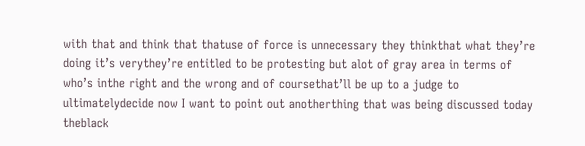with that and think that thatuse of force is unnecessary they thinkthat what they’re doing it’s verythey’re entitled to be protesting but alot of gray area in terms of who’s inthe right and the wrong and of coursethat’ll be up to a judge to ultimatelydecide now I want to point out anotherthing that was being discussed today theblack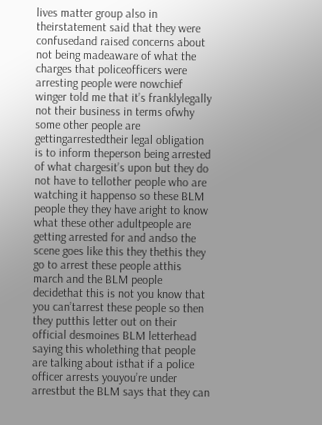lives matter group also in theirstatement said that they were confusedand raised concerns about not being madeaware of what the charges that policeofficers were arresting people were nowchief winger told me that it’s franklylegally not their business in terms ofwhy some other people are gettingarrestedtheir legal obligation is to inform theperson being arrested of what chargesit’s upon but they do not have to tellother people who are watching it happenso so these BLM people they they have aright to know what these other adultpeople are getting arrested for and andso the scene goes like this they thethis they go to arrest these people atthis march and the BLM people decidethat this is not you know that you can’tarrest these people so then they putthis letter out on their official desmoines BLM letterhead saying this wholething that people are talking about isthat if a police officer arrests youyou’re under arrestbut the BLM says that they can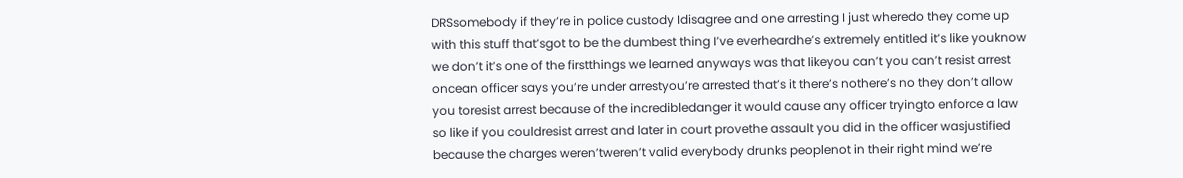DRSsomebody if they’re in police custody Idisagree and one arresting I just wheredo they come up with this stuff that’sgot to be the dumbest thing I’ve everheardhe’s extremely entitled it’s like youknow we don’t it’s one of the firstthings we learned anyways was that likeyou can’t you can’t resist arrest oncean officer says you’re under arrestyou’re arrested that’s it there’s nothere’s no they don’t allow you toresist arrest because of the incredibledanger it would cause any officer tryingto enforce a law so like if you couldresist arrest and later in court provethe assault you did in the officer wasjustified because the charges weren’tweren’t valid everybody drunks peoplenot in their right mind we’re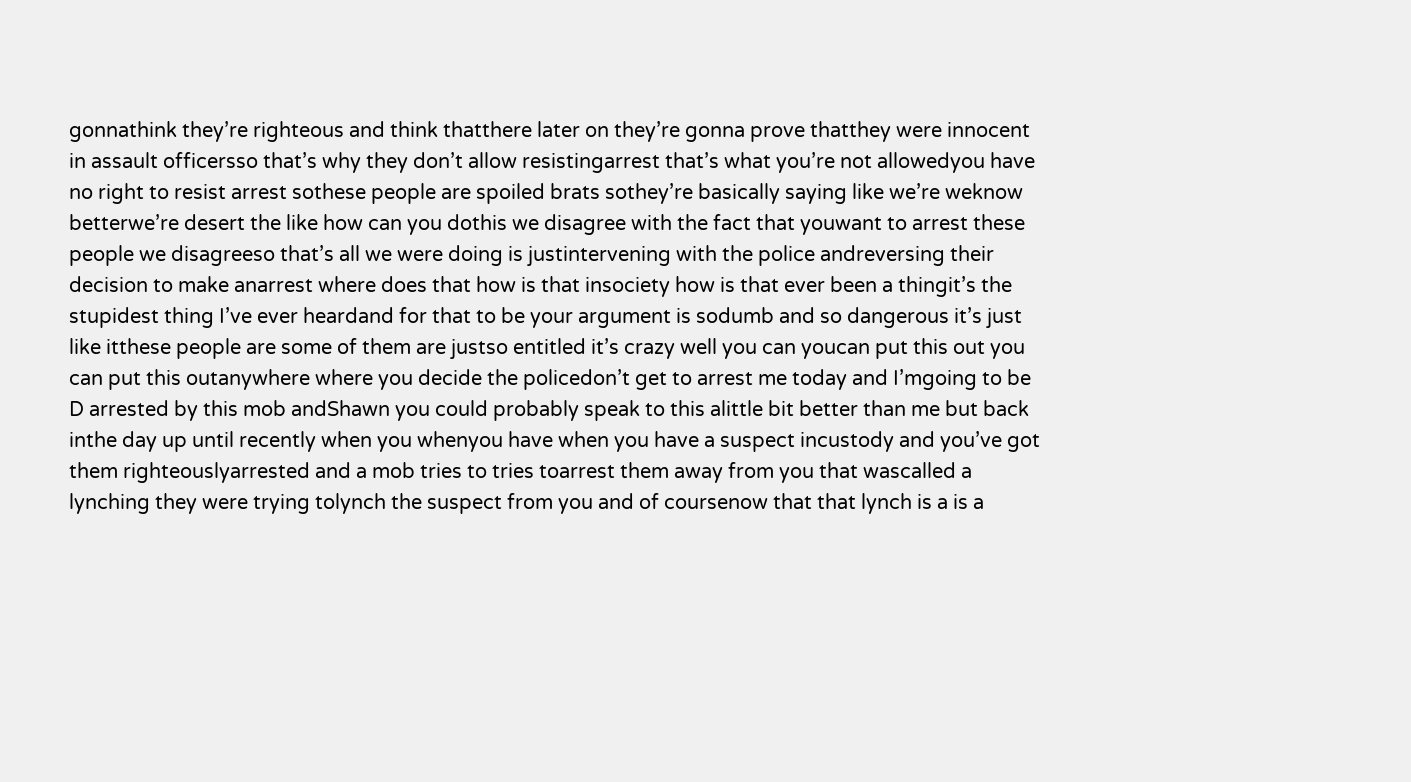gonnathink they’re righteous and think thatthere later on they’re gonna prove thatthey were innocent in assault officersso that’s why they don’t allow resistingarrest that’s what you’re not allowedyou have no right to resist arrest sothese people are spoiled brats sothey’re basically saying like we’re weknow betterwe’re desert the like how can you dothis we disagree with the fact that youwant to arrest these people we disagreeso that’s all we were doing is justintervening with the police andreversing their decision to make anarrest where does that how is that insociety how is that ever been a thingit’s the stupidest thing I’ve ever heardand for that to be your argument is sodumb and so dangerous it’s just like itthese people are some of them are justso entitled it’s crazy well you can youcan put this out you can put this outanywhere where you decide the policedon’t get to arrest me today and I’mgoing to be D arrested by this mob andShawn you could probably speak to this alittle bit better than me but back inthe day up until recently when you whenyou have when you have a suspect incustody and you’ve got them righteouslyarrested and a mob tries to tries toarrest them away from you that wascalled a lynching they were trying tolynch the suspect from you and of coursenow that that lynch is a is a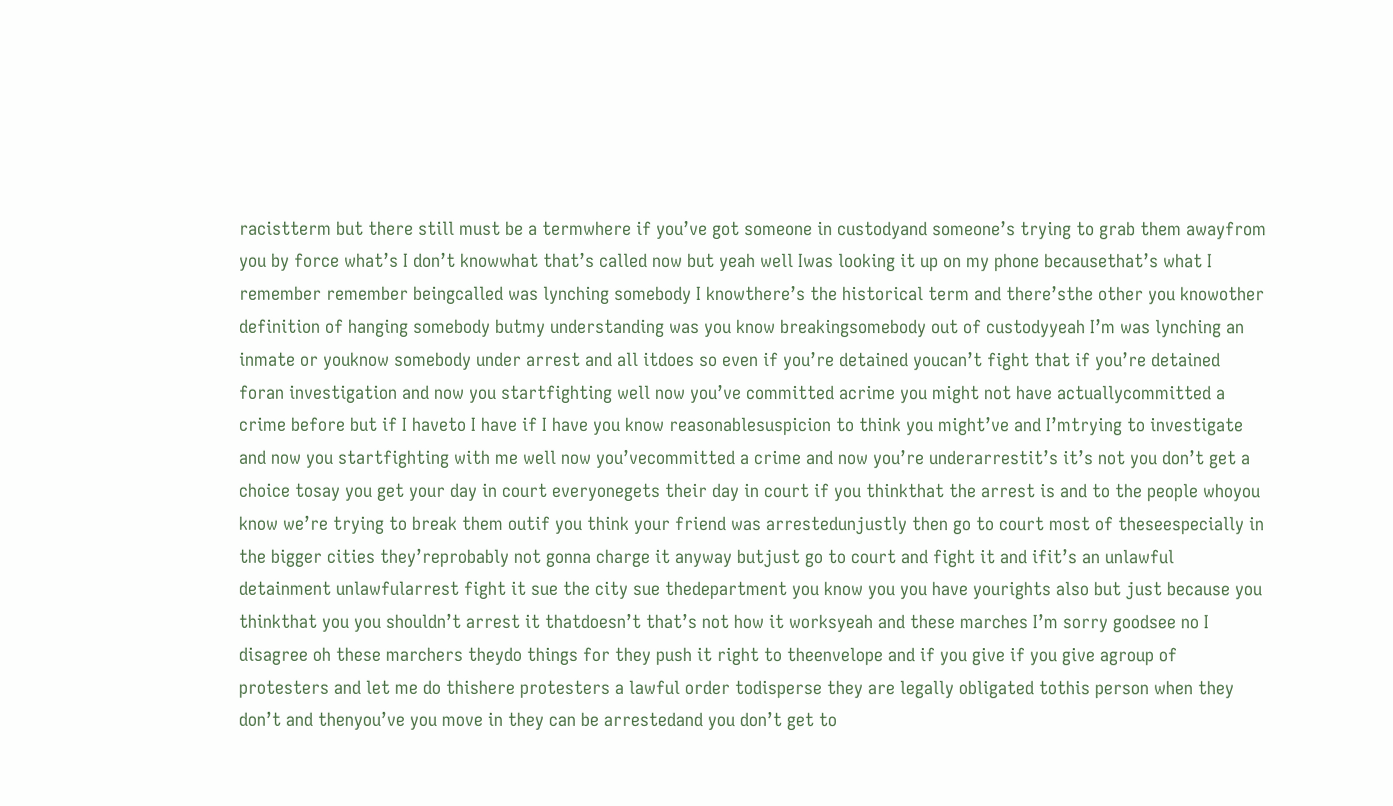racistterm but there still must be a termwhere if you’ve got someone in custodyand someone’s trying to grab them awayfrom you by force what’s I don’t knowwhat that’s called now but yeah well Iwas looking it up on my phone becausethat’s what I remember remember beingcalled was lynching somebody I knowthere’s the historical term and there’sthe other you knowother definition of hanging somebody butmy understanding was you know breakingsomebody out of custodyyeah I’m was lynching an inmate or youknow somebody under arrest and all itdoes so even if you’re detained youcan’t fight that if you’re detained foran investigation and now you startfighting well now you’ve committed acrime you might not have actuallycommitted a crime before but if I haveto I have if I have you know reasonablesuspicion to think you might’ve and I’mtrying to investigate and now you startfighting with me well now you’vecommitted a crime and now you’re underarrestit’s it’s not you don’t get a choice tosay you get your day in court everyonegets their day in court if you thinkthat the arrest is and to the people whoyou know we’re trying to break them outif you think your friend was arrestedunjustly then go to court most of theseespecially in the bigger cities they’reprobably not gonna charge it anyway butjust go to court and fight it and ifit’s an unlawful detainment unlawfularrest fight it sue the city sue thedepartment you know you you have yourights also but just because you thinkthat you you shouldn’t arrest it thatdoesn’t that’s not how it worksyeah and these marches I’m sorry goodsee no I disagree oh these marchers theydo things for they push it right to theenvelope and if you give if you give agroup of protesters and let me do thishere protesters a lawful order todisperse they are legally obligated tothis person when they don’t and thenyou’ve you move in they can be arrestedand you don’t get to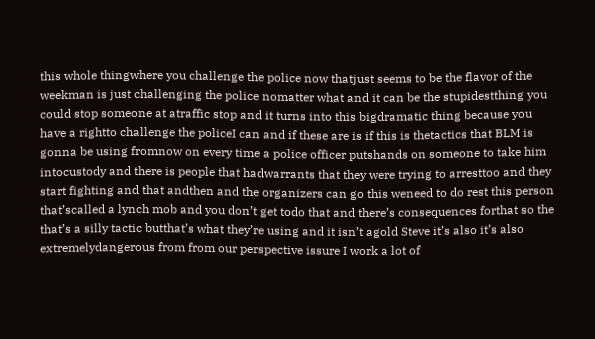this whole thingwhere you challenge the police now thatjust seems to be the flavor of the weekman is just challenging the police nomatter what and it can be the stupidestthing you could stop someone at atraffic stop and it turns into this bigdramatic thing because you have a rightto challenge the policeI can and if these are is if this is thetactics that BLM is gonna be using fromnow on every time a police officer putshands on someone to take him intocustody and there is people that hadwarrants that they were trying to arresttoo and they start fighting and that andthen and the organizers can go this weneed to do rest this person that’scalled a lynch mob and you don’t get todo that and there’s consequences forthat so the that’s a silly tactic butthat’s what they’re using and it isn’t agold Steve it’s also it’s also extremelydangerous from from our perspective issure I work a lot of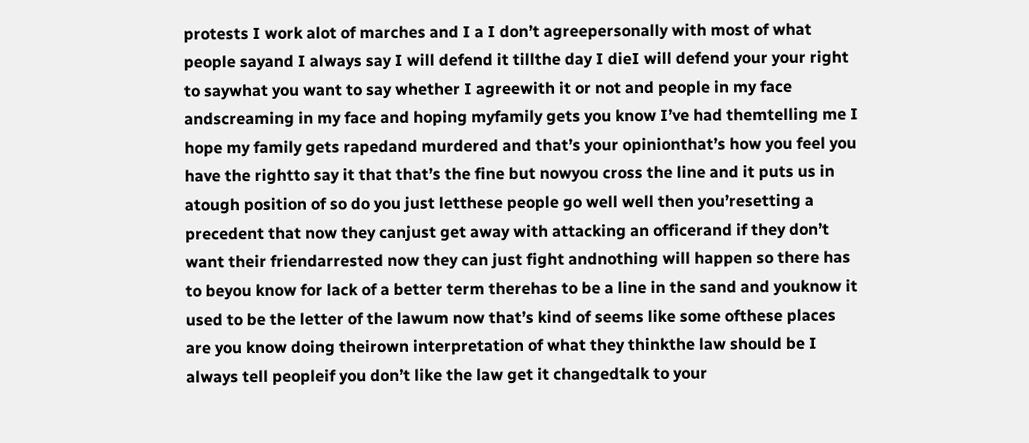protests I work alot of marches and I a I don’t agreepersonally with most of what people sayand I always say I will defend it tillthe day I dieI will defend your your right to saywhat you want to say whether I agreewith it or not and people in my face andscreaming in my face and hoping myfamily gets you know I’ve had themtelling me I hope my family gets rapedand murdered and that’s your opinionthat’s how you feel you have the rightto say it that that’s the fine but nowyou cross the line and it puts us in atough position of so do you just letthese people go well well then you’resetting a precedent that now they canjust get away with attacking an officerand if they don’t want their friendarrested now they can just fight andnothing will happen so there has to beyou know for lack of a better term therehas to be a line in the sand and youknow it used to be the letter of the lawum now that’s kind of seems like some ofthese places are you know doing theirown interpretation of what they thinkthe law should be I always tell peopleif you don’t like the law get it changedtalk to your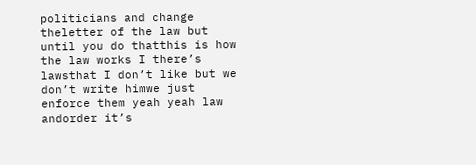politicians and change theletter of the law but until you do thatthis is how the law works I there’s lawsthat I don’t like but we don’t write himwe just enforce them yeah yeah law andorder it’s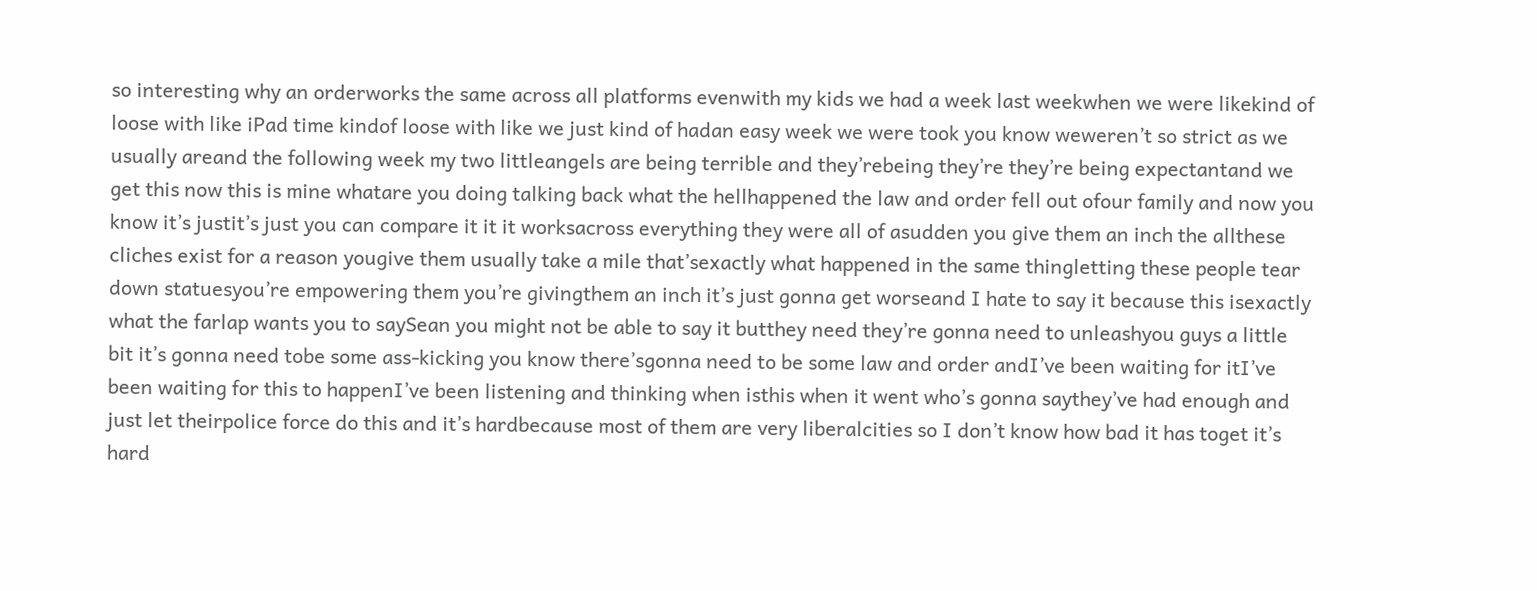so interesting why an orderworks the same across all platforms evenwith my kids we had a week last weekwhen we were likekind of loose with like iPad time kindof loose with like we just kind of hadan easy week we were took you know weweren’t so strict as we usually areand the following week my two littleangels are being terrible and they’rebeing they’re they’re being expectantand we get this now this is mine whatare you doing talking back what the hellhappened the law and order fell out ofour family and now you know it’s justit’s just you can compare it it it worksacross everything they were all of asudden you give them an inch the allthese cliches exist for a reason yougive them usually take a mile that’sexactly what happened in the same thingletting these people tear down statuesyou’re empowering them you’re givingthem an inch it’s just gonna get worseand I hate to say it because this isexactly what the farlap wants you to saySean you might not be able to say it butthey need they’re gonna need to unleashyou guys a little bit it’s gonna need tobe some ass-kicking you know there’sgonna need to be some law and order andI’ve been waiting for itI’ve been waiting for this to happenI’ve been listening and thinking when isthis when it went who’s gonna saythey’ve had enough and just let theirpolice force do this and it’s hardbecause most of them are very liberalcities so I don’t know how bad it has toget it’s hard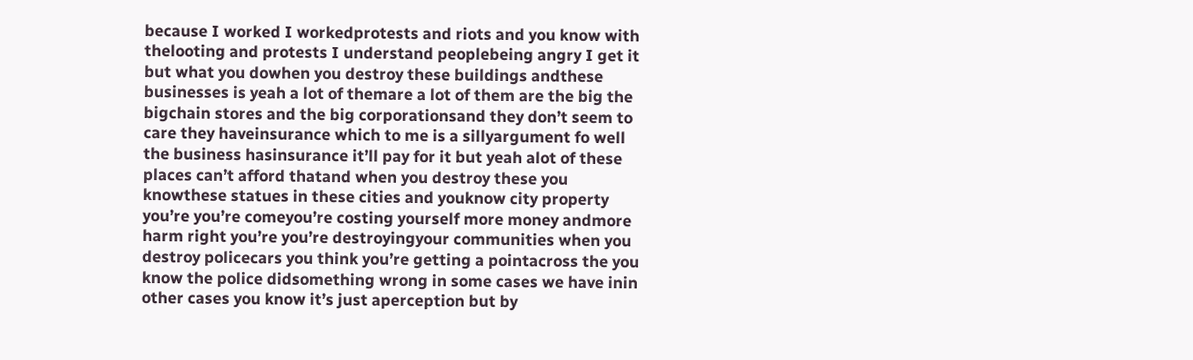because I worked I workedprotests and riots and you know with thelooting and protests I understand peoplebeing angry I get it but what you dowhen you destroy these buildings andthese businesses is yeah a lot of themare a lot of them are the big the bigchain stores and the big corporationsand they don’t seem to care they haveinsurance which to me is a sillyargument fo well the business hasinsurance it’ll pay for it but yeah alot of these places can’t afford thatand when you destroy these you knowthese statues in these cities and youknow city property you’re you’re comeyou’re costing yourself more money andmore harm right you’re you’re destroyingyour communities when you destroy policecars you think you’re getting a pointacross the you know the police didsomething wrong in some cases we have inin other cases you know it’s just aperception but by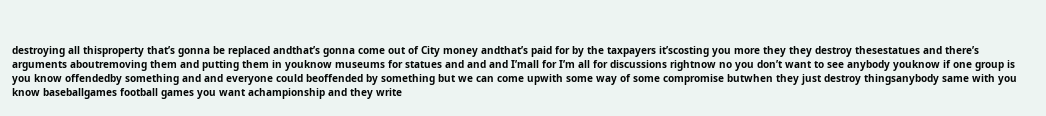destroying all thisproperty that’s gonna be replaced andthat’s gonna come out of City money andthat’s paid for by the taxpayers it’scosting you more they they destroy thesestatues and there’s arguments aboutremoving them and putting them in youknow museums for statues and and and I’mall for I’m all for discussions rightnow no you don’t want to see anybody youknow if one group is you know offendedby something and and everyone could beoffended by something but we can come upwith some way of some compromise butwhen they just destroy thingsanybody same with you know baseballgames football games you want achampionship and they write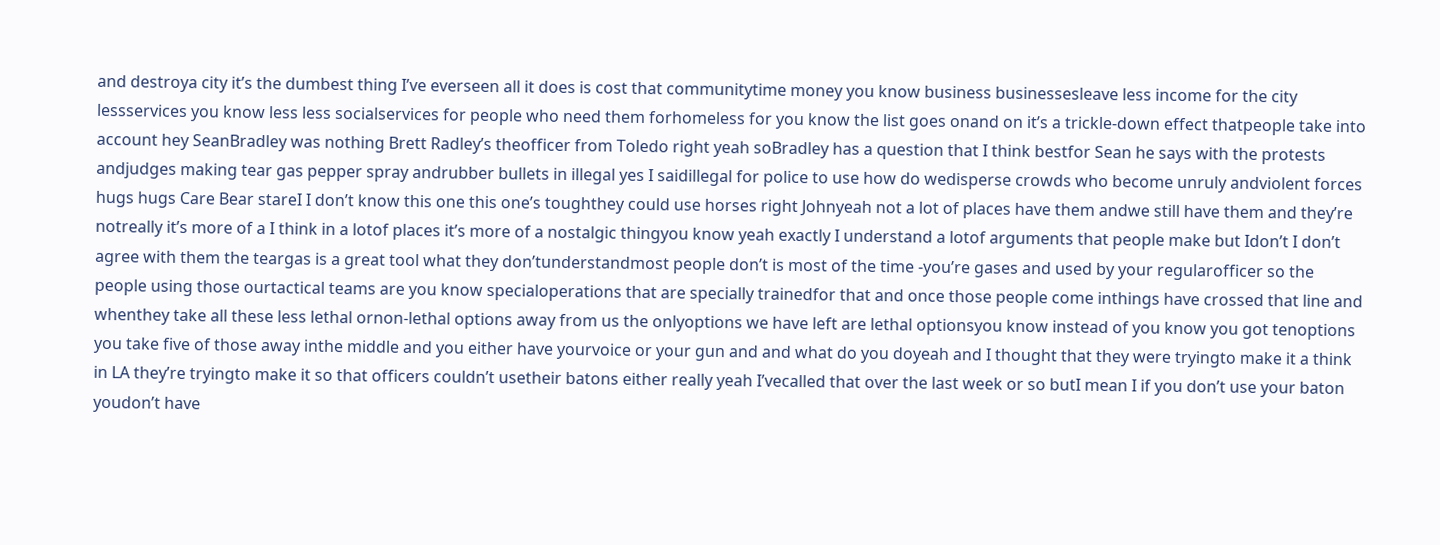and destroya city it’s the dumbest thing I’ve everseen all it does is cost that communitytime money you know business businessesleave less income for the city lessservices you know less less socialservices for people who need them forhomeless for you know the list goes onand on it’s a trickle-down effect thatpeople take into account hey SeanBradley was nothing Brett Radley’s theofficer from Toledo right yeah soBradley has a question that I think bestfor Sean he says with the protests andjudges making tear gas pepper spray andrubber bullets in illegal yes I saidillegal for police to use how do wedisperse crowds who become unruly andviolent forces hugs hugs Care Bear stareI I don’t know this one this one’s toughthey could use horses right Johnyeah not a lot of places have them andwe still have them and they’re notreally it’s more of a I think in a lotof places it’s more of a nostalgic thingyou know yeah exactly I understand a lotof arguments that people make but Idon’t I don’t agree with them the teargas is a great tool what they don’tunderstandmost people don’t is most of the time -you’re gases and used by your regularofficer so the people using those ourtactical teams are you know specialoperations that are specially trainedfor that and once those people come inthings have crossed that line and whenthey take all these less lethal ornon-lethal options away from us the onlyoptions we have left are lethal optionsyou know instead of you know you got tenoptions you take five of those away inthe middle and you either have yourvoice or your gun and and what do you doyeah and I thought that they were tryingto make it a think in LA they’re tryingto make it so that officers couldn’t usetheir batons either really yeah I’vecalled that over the last week or so butI mean I if you don’t use your baton youdon’t have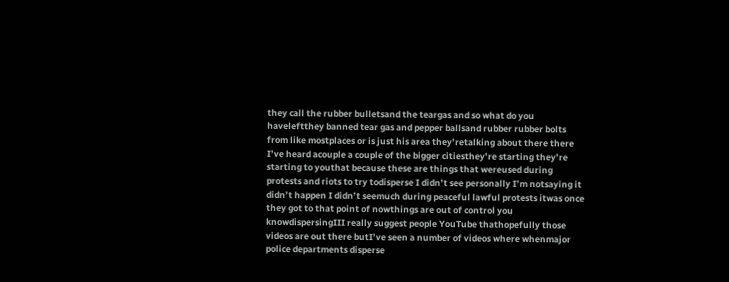they call the rubber bulletsand the teargas and so what do you haveleftthey banned tear gas and pepper ballsand rubber rubber bolts from like mostplaces or is just his area they’retalking about there there I’ve heard acouple a couple of the bigger citiesthey’re starting they’re starting to youthat because these are things that wereused during protests and riots to try todisperse I didn’t see personally I’m notsaying it didn’t happen I didn’t seemuch during peaceful lawful protests itwas once they got to that point of nowthings are out of control you knowdispersingIII really suggest people YouTube thathopefully those videos are out there butI’ve seen a number of videos where whenmajor police departments disperse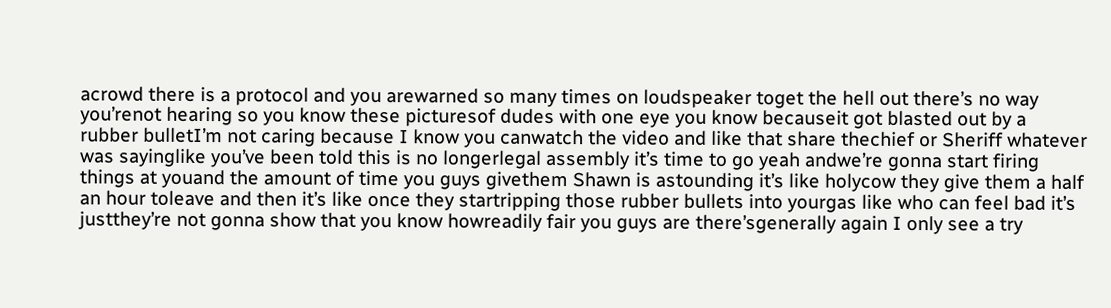acrowd there is a protocol and you arewarned so many times on loudspeaker toget the hell out there’s no way you’renot hearing so you know these picturesof dudes with one eye you know becauseit got blasted out by a rubber bulletI’m not caring because I know you canwatch the video and like that share thechief or Sheriff whatever was sayinglike you’ve been told this is no longerlegal assembly it’s time to go yeah andwe’re gonna start firing things at youand the amount of time you guys givethem Shawn is astounding it’s like holycow they give them a half an hour toleave and then it’s like once they startripping those rubber bullets into yourgas like who can feel bad it’s justthey’re not gonna show that you know howreadily fair you guys are there’sgenerally again I only see a try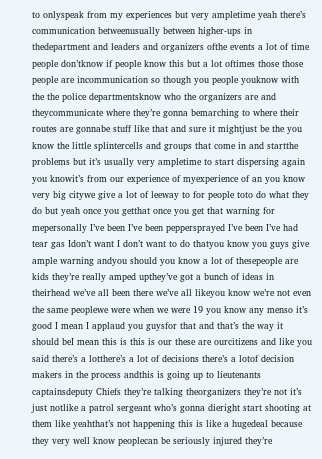to onlyspeak from my experiences but very ampletime yeah there’s communication betweenusually between higher-ups in thedepartment and leaders and organizers ofthe events a lot of time people don’tknow if people know this but a lot oftimes those those people are incommunication so though you people youknow with the the police departmentsknow who the organizers are and theycommunicate where they’re gonna bemarching to where their routes are gonnabe stuff like that and sure it mightjust be the you know the little splintercells and groups that come in and startthe problems but it’s usually very ampletime to start dispersing again you knowit’s from our experience of myexperience of an you know very big citywe give a lot of leeway to for people toto do what they do but yeah once you getthat once you get that warning for mepersonally I’ve been I’ve been peppersprayed I’ve been I’ve had tear gas Idon’t want I don’t want to do thatyou know you guys give ample warning andyou should you know a lot of thesepeople are kids they’re really amped upthey’ve got a bunch of ideas in theirhead we’ve all been there we’ve all likeyou know we’re not even the same peoplewe were when we were 19 you know any menso it’s good I mean I applaud you guysfor that and that’s the way it should beI mean this is this is our these are ourcitizens and like you said there’s a lotthere’s a lot of decisions there’s a lotof decision makers in the process andthis is going up to lieutenants captainsdeputy Chiefs they’re talking theorganizers they’re not it’s just notlike a patrol sergeant who’s gonna dieright start shooting at them like yeahthat’s not happening this is like a hugedeal because they very well know peoplecan be seriously injured they’re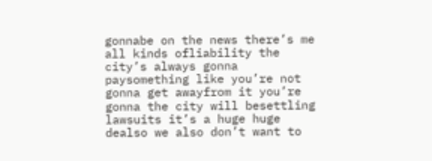gonnabe on the news there’s me all kinds ofliability the city’s always gonna paysomething like you’re not gonna get awayfrom it you’re gonna the city will besettling lawsuits it’s a huge huge dealso we also don’t want to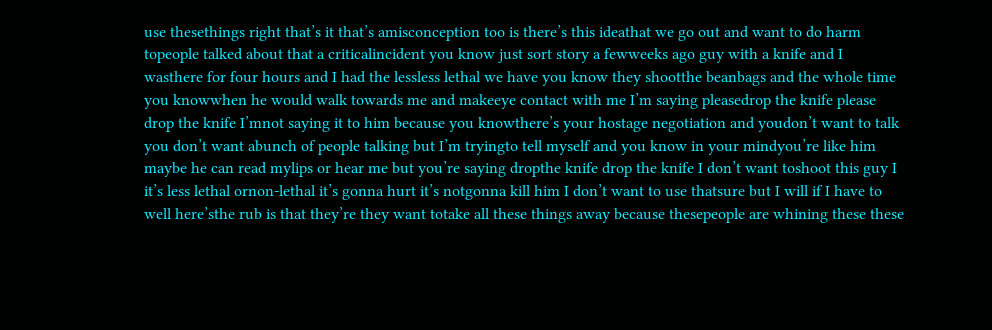use thesethings right that’s it that’s amisconception too is there’s this ideathat we go out and want to do harm topeople talked about that a criticalincident you know just sort story a fewweeks ago guy with a knife and I wasthere for four hours and I had the lessless lethal we have you know they shootthe beanbags and the whole time you knowwhen he would walk towards me and makeeye contact with me I’m saying pleasedrop the knife please drop the knife I’mnot saying it to him because you knowthere’s your hostage negotiation and youdon’t want to talk you don’t want abunch of people talking but I’m tryingto tell myself and you know in your mindyou’re like him maybe he can read mylips or hear me but you’re saying dropthe knife drop the knife I don’t want toshoot this guy I it’s less lethal ornon-lethal it’s gonna hurt it’s notgonna kill him I don’t want to use thatsure but I will if I have to well here’sthe rub is that they’re they want totake all these things away because thesepeople are whining these these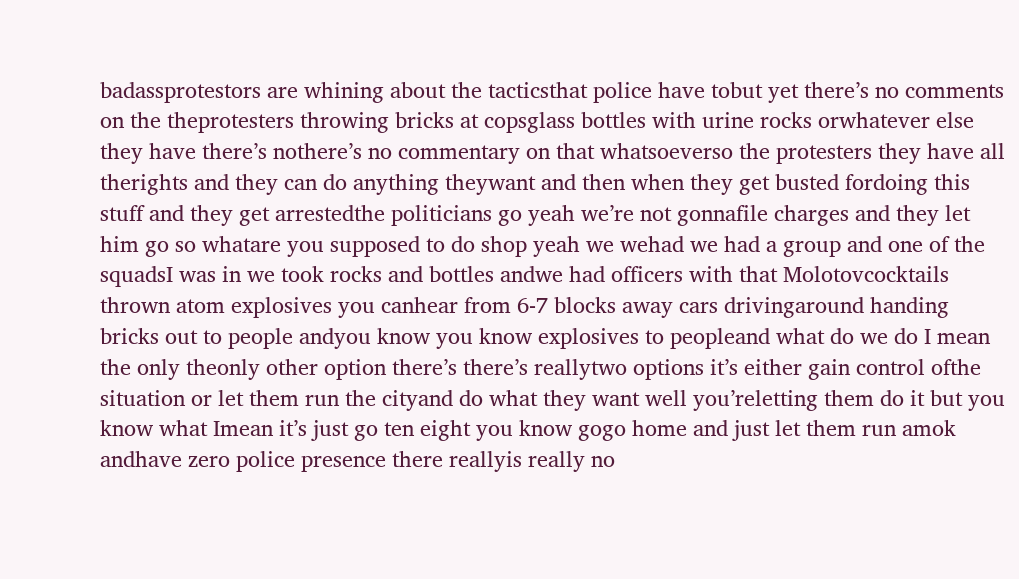badassprotestors are whining about the tacticsthat police have tobut yet there’s no comments on the theprotesters throwing bricks at copsglass bottles with urine rocks orwhatever else they have there’s nothere’s no commentary on that whatsoeverso the protesters they have all therights and they can do anything theywant and then when they get busted fordoing this stuff and they get arrestedthe politicians go yeah we’re not gonnafile charges and they let him go so whatare you supposed to do shop yeah we wehad we had a group and one of the squadsI was in we took rocks and bottles andwe had officers with that Molotovcocktails thrown atom explosives you canhear from 6-7 blocks away cars drivingaround handing bricks out to people andyou know you know explosives to peopleand what do we do I mean the only theonly other option there’s there’s reallytwo options it’s either gain control ofthe situation or let them run the cityand do what they want well you’reletting them do it but you know what Imean it’s just go ten eight you know gogo home and just let them run amok andhave zero police presence there reallyis really no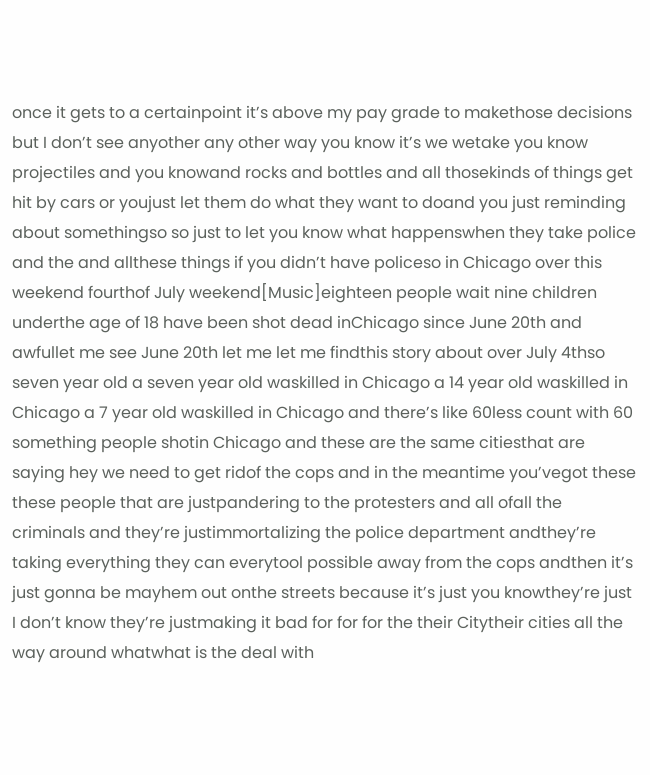once it gets to a certainpoint it’s above my pay grade to makethose decisions but I don’t see anyother any other way you know it’s we wetake you know projectiles and you knowand rocks and bottles and all thosekinds of things get hit by cars or youjust let them do what they want to doand you just reminding about somethingso so just to let you know what happenswhen they take police and the and allthese things if you didn’t have policeso in Chicago over this weekend fourthof July weekend[Music]eighteen people wait nine children underthe age of 18 have been shot dead inChicago since June 20th and awfullet me see June 20th let me let me findthis story about over July 4thso seven year old a seven year old waskilled in Chicago a 14 year old waskilled in Chicago a 7 year old waskilled in Chicago and there’s like 60less count with 60 something people shotin Chicago and these are the same citiesthat are saying hey we need to get ridof the cops and in the meantime you’vegot these these people that are justpandering to the protesters and all ofall the criminals and they’re justimmortalizing the police department andthey’re taking everything they can everytool possible away from the cops andthen it’s just gonna be mayhem out onthe streets because it’s just you knowthey’re just I don’t know they’re justmaking it bad for for for the their Citytheir cities all the way around whatwhat is the deal with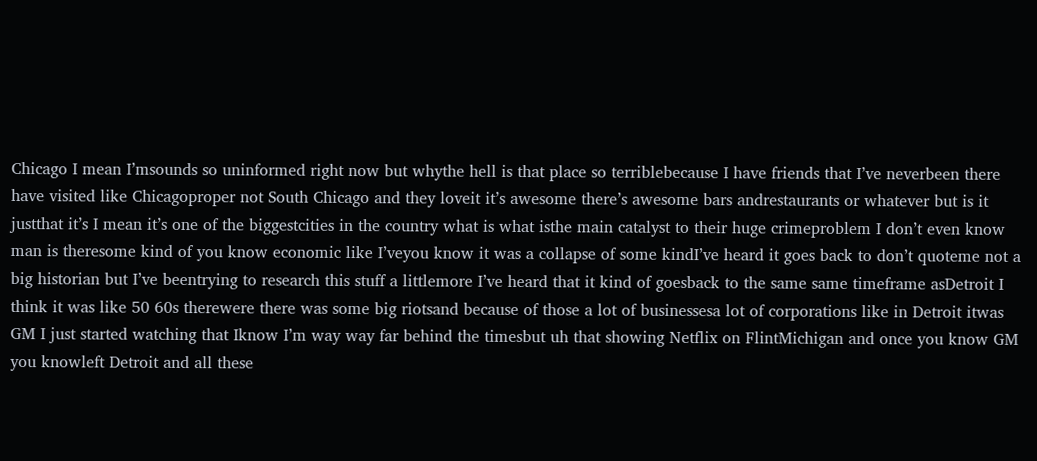Chicago I mean I’msounds so uninformed right now but whythe hell is that place so terriblebecause I have friends that I’ve neverbeen there have visited like Chicagoproper not South Chicago and they loveit it’s awesome there’s awesome bars andrestaurants or whatever but is it justthat it’s I mean it’s one of the biggestcities in the country what is what isthe main catalyst to their huge crimeproblem I don’t even know man is theresome kind of you know economic like I’veyou know it was a collapse of some kindI’ve heard it goes back to don’t quoteme not a big historian but I’ve beentrying to research this stuff a littlemore I’ve heard that it kind of goesback to the same same timeframe asDetroit I think it was like 50 60s therewere there was some big riotsand because of those a lot of businessesa lot of corporations like in Detroit itwas GM I just started watching that Iknow I’m way way far behind the timesbut uh that showing Netflix on FlintMichigan and once you know GM you knowleft Detroit and all these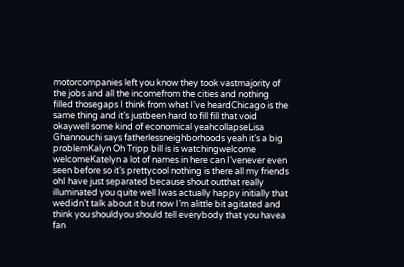motorcompanies left you know they took vastmajority of the jobs and all the incomefrom the cities and nothing filled thosegaps I think from what I’ve heardChicago is the same thing and it’s justbeen hard to fill fill that void okaywell some kind of economical yeahcollapseLisa Ghannouchi says fatherlessneighborhoods yeah it’s a big problemKalyn Oh Tripp bill is is watchingwelcome welcomeKatelyn a lot of names in here can I’venever even seen before so it’s prettycool nothing is there all my friends ohI have just separated because shout outthat really illuminated you quite well Iwas actually happy initially that wedidn’t talk about it but now I’m alittle bit agitated and think you shouldyou should tell everybody that you havea fan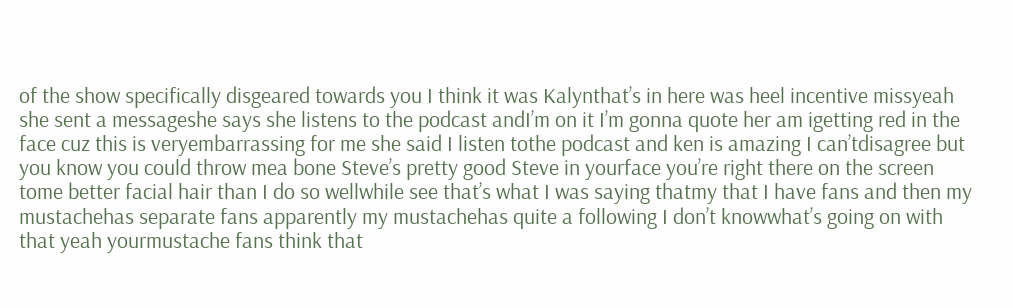of the show specifically disgeared towards you I think it was Kalynthat’s in here was heel incentive missyeah she sent a messageshe says she listens to the podcast andI’m on it I’m gonna quote her am igetting red in the face cuz this is veryembarrassing for me she said I listen tothe podcast and ken is amazing I can’tdisagree but you know you could throw mea bone Steve’s pretty good Steve in yourface you’re right there on the screen tome better facial hair than I do so wellwhile see that’s what I was saying thatmy that I have fans and then my mustachehas separate fans apparently my mustachehas quite a following I don’t knowwhat’s going on with that yeah yourmustache fans think that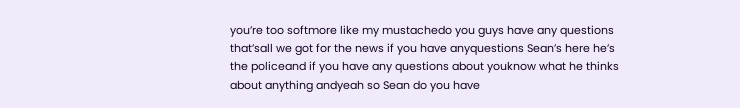you’re too softmore like my mustachedo you guys have any questions that’sall we got for the news if you have anyquestions Sean’s here he’s the policeand if you have any questions about youknow what he thinks about anything andyeah so Sean do you have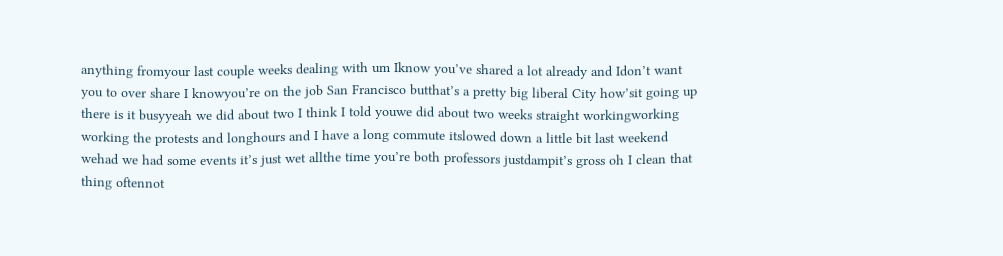anything fromyour last couple weeks dealing with um Iknow you’ve shared a lot already and Idon’t want you to over share I knowyou’re on the job San Francisco butthat’s a pretty big liberal City how’sit going up there is it busyyeah we did about two I think I told youwe did about two weeks straight workingworking working the protests and longhours and I have a long commute itslowed down a little bit last weekend wehad we had some events it’s just wet allthe time you’re both professors justdampit’s gross oh I clean that thing oftennot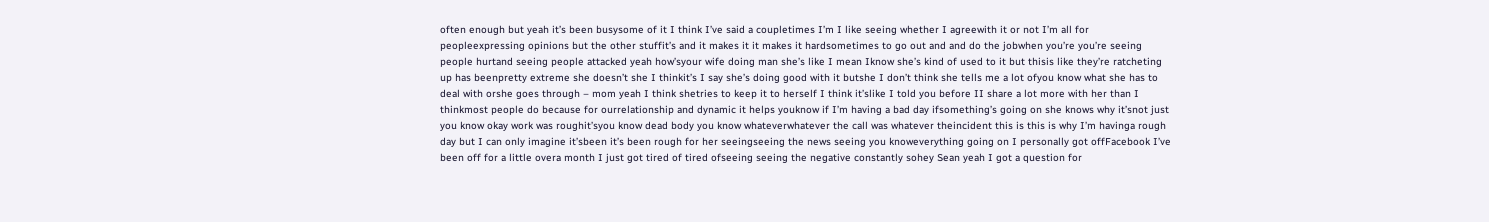often enough but yeah it’s been busysome of it I think I’ve said a coupletimes I’m I like seeing whether I agreewith it or not I’m all for peopleexpressing opinions but the other stuffit’s and it makes it it makes it hardsometimes to go out and and do the jobwhen you’re you’re seeing people hurtand seeing people attacked yeah how’syour wife doing man she’s like I mean Iknow she’s kind of used to it but thisis like they’re ratcheting up has beenpretty extreme she doesn’t she I thinkit’s I say she’s doing good with it butshe I don’t think she tells me a lot ofyou know what she has to deal with orshe goes through – mom yeah I think shetries to keep it to herself I think it’slike I told you before II share a lot more with her than I thinkmost people do because for ourrelationship and dynamic it helps youknow if I’m having a bad day ifsomething’s going on she knows why it’snot just you know okay work was roughit’syou know dead body you know whateverwhatever the call was whatever theincident this is this is why I’m havinga rough day but I can only imagine it’sbeen it’s been rough for her seeingseeing the news seeing you knoweverything going on I personally got offFacebook I’ve been off for a little overa month I just got tired of tired ofseeing seeing the negative constantly sohey Sean yeah I got a question for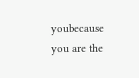youbecause you are the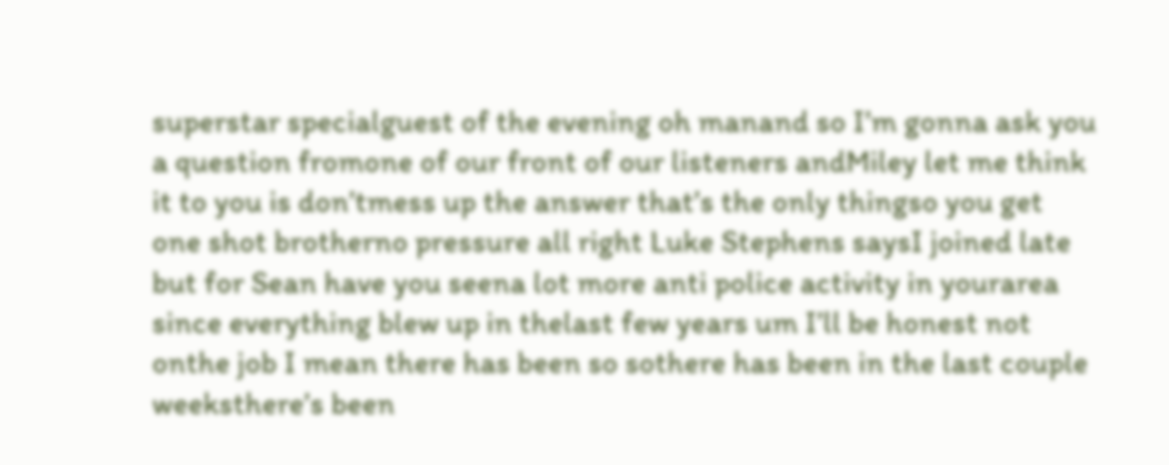superstar specialguest of the evening oh manand so I’m gonna ask you a question fromone of our front of our listeners andMiley let me think it to you is don’tmess up the answer that’s the only thingso you get one shot brotherno pressure all right Luke Stephens saysI joined late but for Sean have you seena lot more anti police activity in yourarea since everything blew up in thelast few years um I’ll be honest not onthe job I mean there has been so sothere has been in the last couple weeksthere’s been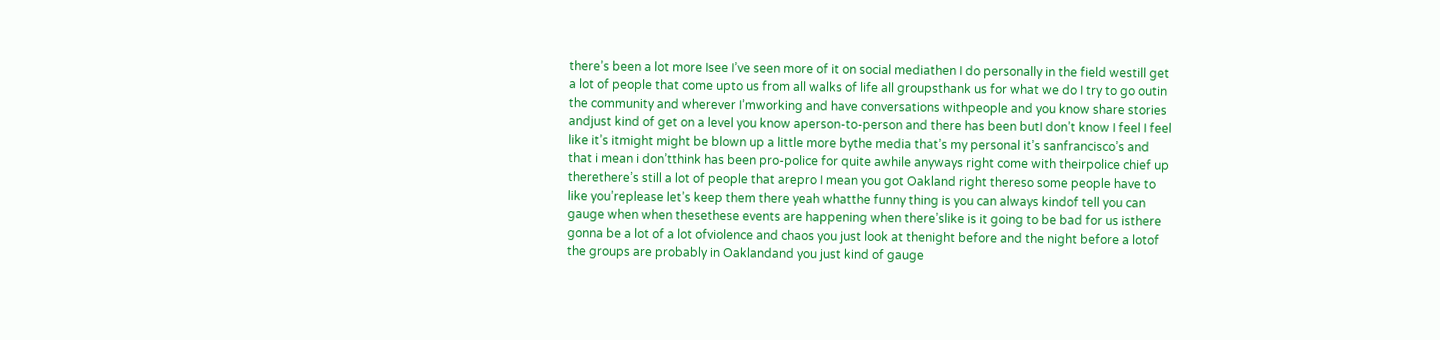there’s been a lot more Isee I’ve seen more of it on social mediathen I do personally in the field westill get a lot of people that come upto us from all walks of life all groupsthank us for what we do I try to go outin the community and wherever I’mworking and have conversations withpeople and you know share stories andjust kind of get on a level you know aperson-to-person and there has been butI don’t know I feel I feel like it’s itmight might be blown up a little more bythe media that’s my personal it’s sanfrancisco’s and that i mean i don’tthink has been pro-police for quite awhile anyways right come with theirpolice chief up therethere’s still a lot of people that arepro I mean you got Oakland right thereso some people have to like you’replease let’s keep them there yeah whatthe funny thing is you can always kindof tell you can gauge when when thesethese events are happening when there’slike is it going to be bad for us isthere gonna be a lot of a lot ofviolence and chaos you just look at thenight before and the night before a lotof the groups are probably in Oaklandand you just kind of gauge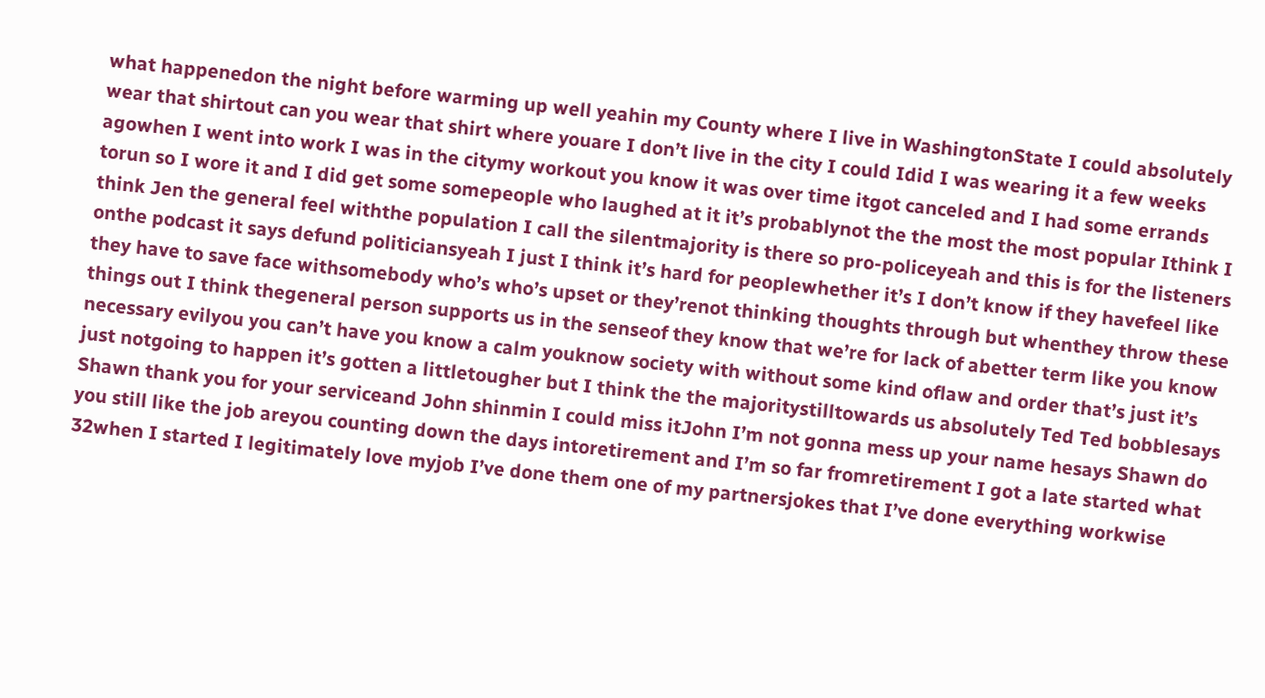what happenedon the night before warming up well yeahin my County where I live in WashingtonState I could absolutely wear that shirtout can you wear that shirt where youare I don’t live in the city I could Idid I was wearing it a few weeks agowhen I went into work I was in the citymy workout you know it was over time itgot canceled and I had some errands torun so I wore it and I did get some somepeople who laughed at it it’s probablynot the the most the most popular Ithink I think Jen the general feel withthe population I call the silentmajority is there so pro-policeyeah and this is for the listeners onthe podcast it says defund politiciansyeah I just I think it’s hard for peoplewhether it’s I don’t know if they havefeel like they have to save face withsomebody who’s who’s upset or they’renot thinking thoughts through but whenthey throw these things out I think thegeneral person supports us in the senseof they know that we’re for lack of abetter term like you know necessary evilyou you can’t have you know a calm youknow society with without some kind oflaw and order that’s just it’s just notgoing to happen it’s gotten a littletougher but I think the the majoritystilltowards us absolutely Ted Ted bobblesays Shawn thank you for your serviceand John shinmin I could miss itJohn I’m not gonna mess up your name hesays Shawn do you still like the job areyou counting down the days intoretirement and I’m so far fromretirement I got a late started what 32when I started I legitimately love myjob I’ve done them one of my partnersjokes that I’ve done everything workwise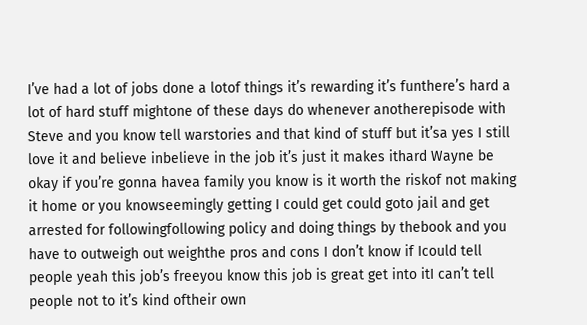I’ve had a lot of jobs done a lotof things it’s rewarding it’s funthere’s hard a lot of hard stuff mightone of these days do whenever anotherepisode with Steve and you know tell warstories and that kind of stuff but it’sa yes I still love it and believe inbelieve in the job it’s just it makes ithard Wayne be okay if you’re gonna havea family you know is it worth the riskof not making it home or you knowseemingly getting I could get could goto jail and get arrested for followingfollowing policy and doing things by thebook and you have to outweigh out weighthe pros and cons I don’t know if Icould tell people yeah this job’s freeyou know this job is great get into itI can’t tell people not to it’s kind oftheir own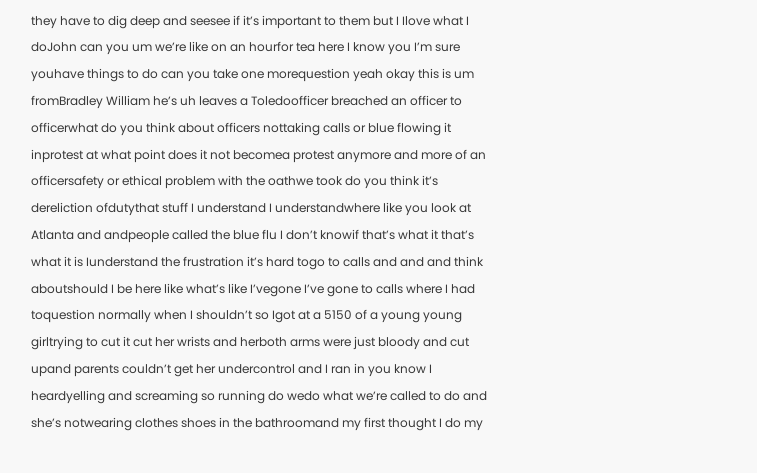they have to dig deep and seesee if it’s important to them but I Ilove what I doJohn can you um we’re like on an hourfor tea here I know you I’m sure youhave things to do can you take one morequestion yeah okay this is um fromBradley William he’s uh leaves a Toledoofficer breached an officer to officerwhat do you think about officers nottaking calls or blue flowing it inprotest at what point does it not becomea protest anymore and more of an officersafety or ethical problem with the oathwe took do you think it’s dereliction ofdutythat stuff I understand I understandwhere like you look at Atlanta and andpeople called the blue flu I don’t knowif that’s what it that’s what it is Iunderstand the frustration it’s hard togo to calls and and and think aboutshould I be here like what’s like I’vegone I’ve gone to calls where I had toquestion normally when I shouldn’t so Igot at a 5150 of a young young girltrying to cut it cut her wrists and herboth arms were just bloody and cut upand parents couldn’t get her undercontrol and I ran in you know I heardyelling and screaming so running do wedo what we’re called to do and she’s notwearing clothes shoes in the bathroomand my first thought I do my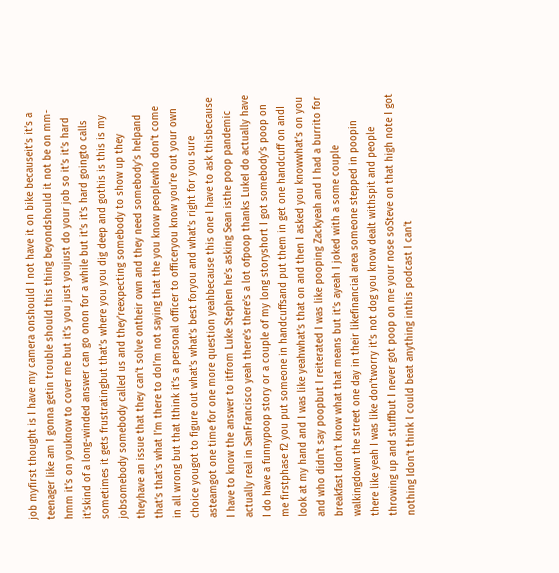job myfirst thought is I have my camera onshould I not have it on bike becauseit’s it’s a teenager like am I gonna getin trouble should this thing beyondshould it not be on mm-hmm it’s on youknow to cover me but it’s you just youjust do your job so it’s it’s hard it’skind of a long-winded answer can go onon for a while but it’s it’s hard goingto calls sometimes it gets frustratingbut that’s where you you dig deep and gothis is this is my jobsomebody somebody called us and they’reexpecting somebody to show up they theyhave an issue that they can’t solve ontheir own and they need somebody’s helpand that’s that’s what I’m there to doI’m not saying that the you know peoplewho don’t come in all wrong but that Ithink it’s a personal officer to officeryou know you’re out your own choice yougot to figure out what’s what’s best foryou and what’s right for you sure asteamgot one time for one more question yeahbecause this one I have to ask thisbecause I have to know the answer to itfrom Luke Stephen he’s asking Sean isthe poop pandemic actually real in SanFrancisco yeah there’s there’s a lot ofpoop thanks LukeI do actually have I do have a funnypoop story or a couple of my long storyshort I got somebody’s poop on me firstphase f2 you put someone in handcuffsand put them in get one handcuff on andI look at my hand and I was like yeahwhat’s that on and then I asked you knowwhat’s on you and who didn’t say poopbut I reiterated I was like pooping Zackyeah and I had a burrito for breakfast Idon’t know what that means but it’s ayeah I joked with a some couple walkingdown the street one day in their likefinancial area someone stepped in poopin there like yeah I was like don’tworry it’s not dog you know dealt withspit and people throwing up and stuffbut I never got poop on me your nose soSteve on that high note I got nothing Idon’t think I could beat anything inthis podcast I can’t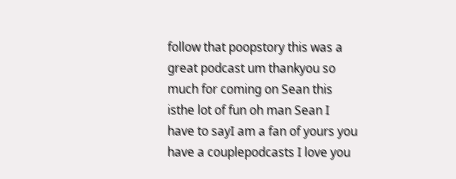follow that poopstory this was a great podcast um thankyou so much for coming on Sean this isthe lot of fun oh man Sean I have to sayI am a fan of yours you have a couplepodcasts I love you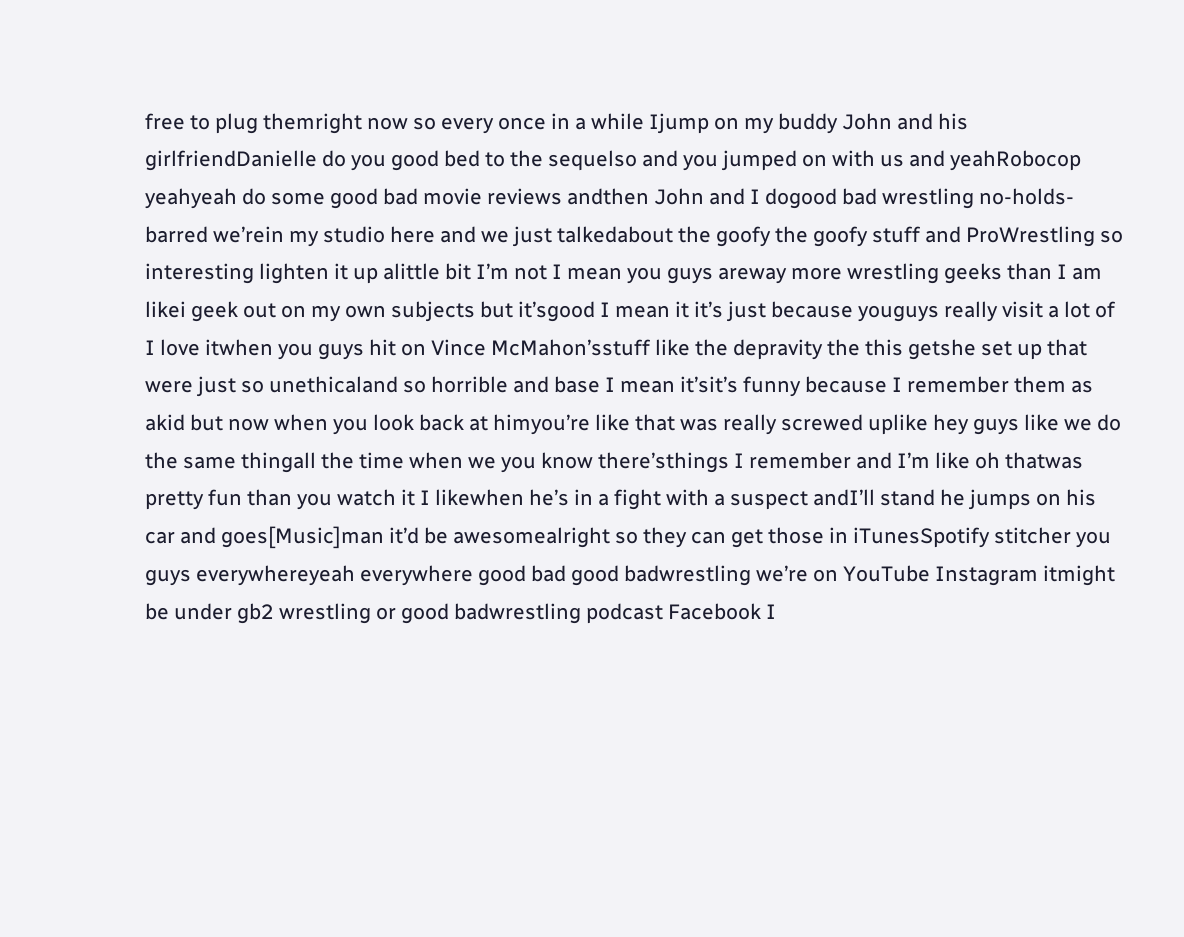free to plug themright now so every once in a while Ijump on my buddy John and his girlfriendDanielle do you good bed to the sequelso and you jumped on with us and yeahRobocop yeahyeah do some good bad movie reviews andthen John and I dogood bad wrestling no-holds-barred we’rein my studio here and we just talkedabout the goofy the goofy stuff and ProWrestling so interesting lighten it up alittle bit I’m not I mean you guys areway more wrestling geeks than I am likei geek out on my own subjects but it’sgood I mean it it’s just because youguys really visit a lot of I love itwhen you guys hit on Vince McMahon’sstuff like the depravity the this getshe set up that were just so unethicaland so horrible and base I mean it’sit’s funny because I remember them as akid but now when you look back at himyou’re like that was really screwed uplike hey guys like we do the same thingall the time when we you know there’sthings I remember and I’m like oh thatwas pretty fun than you watch it I likewhen he’s in a fight with a suspect andI’ll stand he jumps on his car and goes[Music]man it’d be awesomealright so they can get those in iTunesSpotify stitcher you guys everywhereyeah everywhere good bad good badwrestling we’re on YouTube Instagram itmight be under gb2 wrestling or good badwrestling podcast Facebook I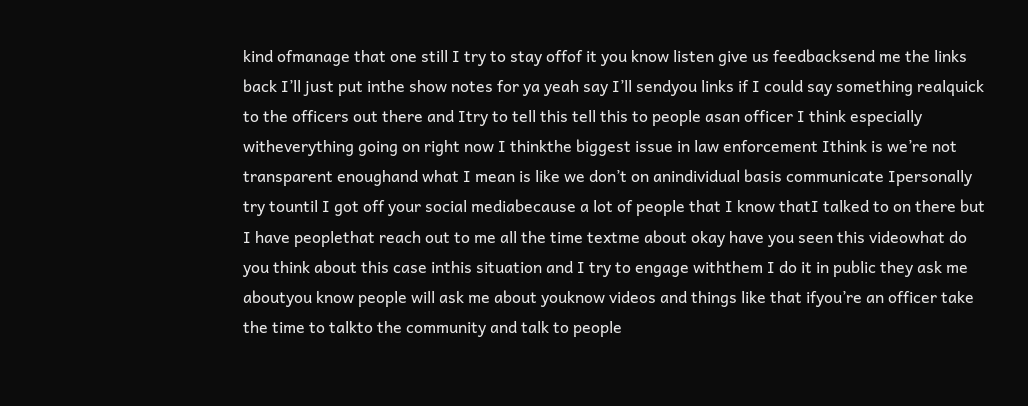kind ofmanage that one still I try to stay offof it you know listen give us feedbacksend me the links back I’ll just put inthe show notes for ya yeah say I’ll sendyou links if I could say something realquick to the officers out there and Itry to tell this tell this to people asan officer I think especially witheverything going on right now I thinkthe biggest issue in law enforcement Ithink is we’re not transparent enoughand what I mean is like we don’t on anindividual basis communicate Ipersonally try tountil I got off your social mediabecause a lot of people that I know thatI talked to on there but I have peoplethat reach out to me all the time textme about okay have you seen this videowhat do you think about this case inthis situation and I try to engage withthem I do it in public they ask me aboutyou know people will ask me about youknow videos and things like that ifyou’re an officer take the time to talkto the community and talk to people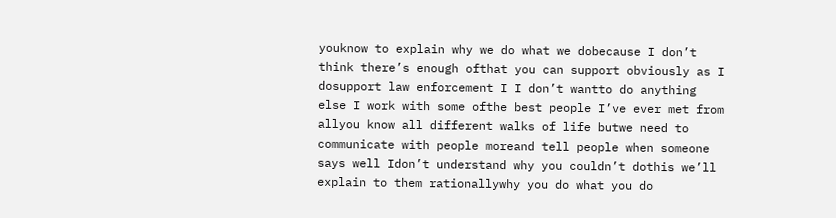youknow to explain why we do what we dobecause I don’t think there’s enough ofthat you can support obviously as I dosupport law enforcement I I don’t wantto do anything else I work with some ofthe best people I’ve ever met from allyou know all different walks of life butwe need to communicate with people moreand tell people when someone says well Idon’t understand why you couldn’t dothis we’ll explain to them rationallywhy you do what you do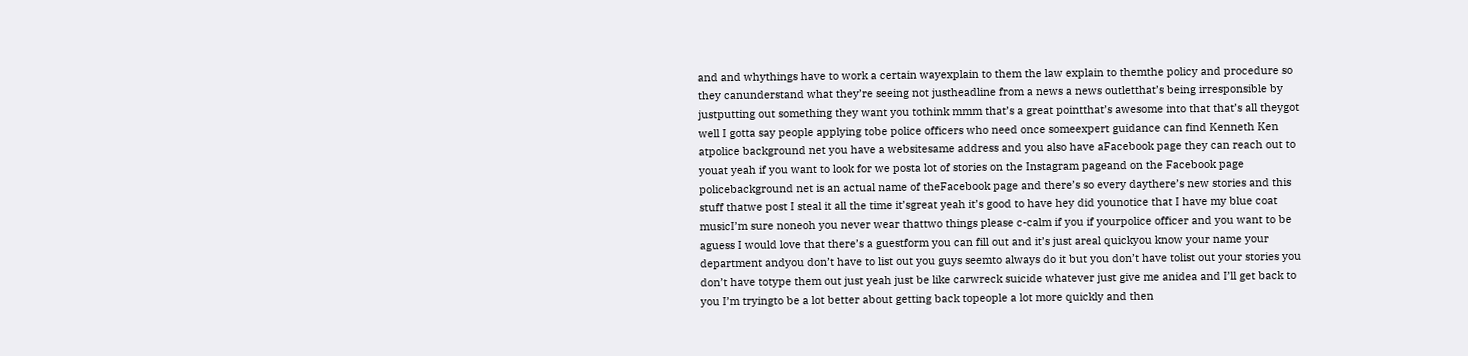and and whythings have to work a certain wayexplain to them the law explain to themthe policy and procedure so they canunderstand what they’re seeing not justheadline from a news a news outletthat’s being irresponsible by justputting out something they want you tothink mmm that’s a great pointthat’s awesome into that that’s all theygot well I gotta say people applying tobe police officers who need once someexpert guidance can find Kenneth Ken atpolice background net you have a websitesame address and you also have aFacebook page they can reach out to youat yeah if you want to look for we posta lot of stories on the Instagram pageand on the Facebook page policebackground net is an actual name of theFacebook page and there’s so every daythere’s new stories and this stuff thatwe post I steal it all the time it’sgreat yeah it’s good to have hey did younotice that I have my blue coat musicI’m sure noneoh you never wear thattwo things please c-calm if you if yourpolice officer and you want to be aguess I would love that there’s a guestform you can fill out and it’s just areal quickyou know your name your department andyou don’t have to list out you guys seemto always do it but you don’t have tolist out your stories you don’t have totype them out just yeah just be like carwreck suicide whatever just give me anidea and I’ll get back to you I’m tryingto be a lot better about getting back topeople a lot more quickly and then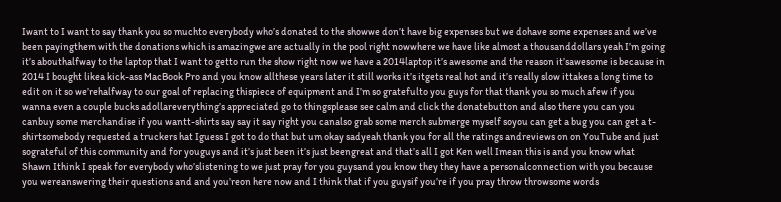Iwant to I want to say thank you so muchto everybody who’s donated to the showwe don’t have big expenses but we dohave some expenses and we’ve been payingthem with the donations which is amazingwe are actually in the pool right nowwhere we have like almost a thousanddollars yeah I’m going it’s abouthalfway to the laptop that I want to getto run the show right now we have a 2014laptop it’s awesome and the reason it’sawesome is because in 2014 I bought likea kick-ass MacBook Pro and you know allthese years later it still works it’s itgets real hot and it’s really slow ittakes a long time to edit on it so we’rehalfway to our goal of replacing thispiece of equipment and I’m so gratefulto you guys for that thank you so much afew if you wanna even a couple bucks adollareverything’s appreciated go to thingsplease see calm and click the donatebutton and also there you can you canbuy some merchandise if you wantt-shirts say say it say right you canalso grab some merch submerge myself soyou can get a bug you can get a t-shirtsomebody requested a truckers hat Iguess I got to do that but um okay sadyeah thank you for all the ratings andreviews on on YouTube and just sograteful of this community and for youguys and it’s just been it’s just beengreat and that’s all I got Ken well Imean this is and you know what Shawn Ithink I speak for everybody who’slistening to we just pray for you guysand you know they they have a personalconnection with you because you wereanswering their questions and and you’reon here now and I think that if you guysif you’re if you pray throw throwsome words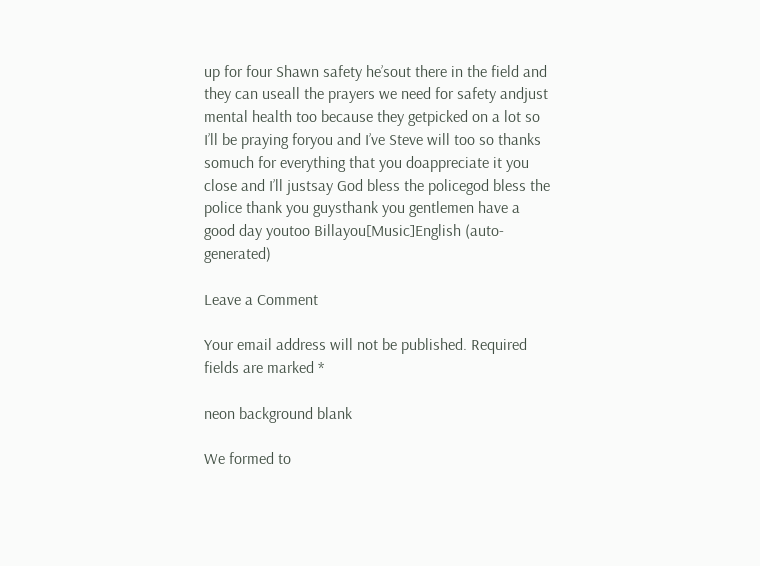up for four Shawn safety he’sout there in the field and they can useall the prayers we need for safety andjust mental health too because they getpicked on a lot so I’ll be praying foryou and I’ve Steve will too so thanks somuch for everything that you doappreciate it you close and I’ll justsay God bless the policegod bless the police thank you guysthank you gentlemen have a good day youtoo Billayou[Music]English (auto-generated)

Leave a Comment

Your email address will not be published. Required fields are marked *

neon background blank

We formed to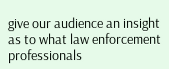give our audience an insight as to what law enforcement professionals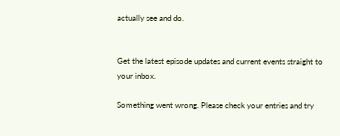actually see and do.


Get the latest episode updates and current events straight to your inbox.

Something went wrong. Please check your entries and try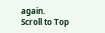again.
Scroll to Top